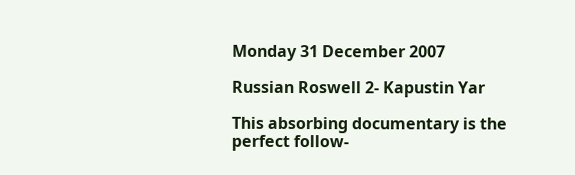Monday 31 December 2007

Russian Roswell 2- Kapustin Yar

This absorbing documentary is the perfect follow-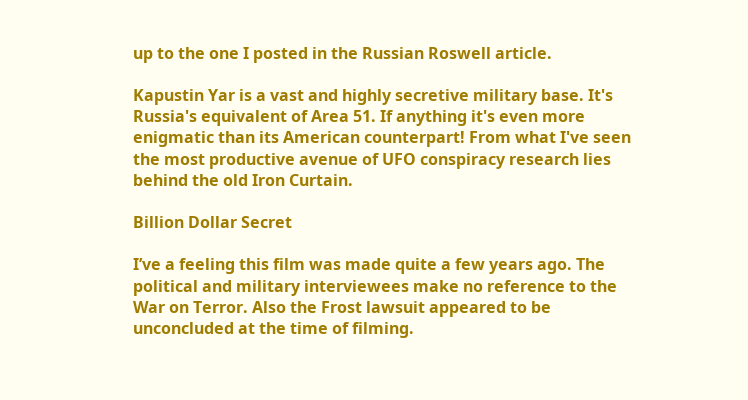up to the one I posted in the Russian Roswell article.

Kapustin Yar is a vast and highly secretive military base. It's Russia's equivalent of Area 51. If anything it's even more enigmatic than its American counterpart! From what I've seen the most productive avenue of UFO conspiracy research lies behind the old Iron Curtain.

Billion Dollar Secret

I’ve a feeling this film was made quite a few years ago. The political and military interviewees make no reference to the War on Terror. Also the Frost lawsuit appeared to be unconcluded at the time of filming.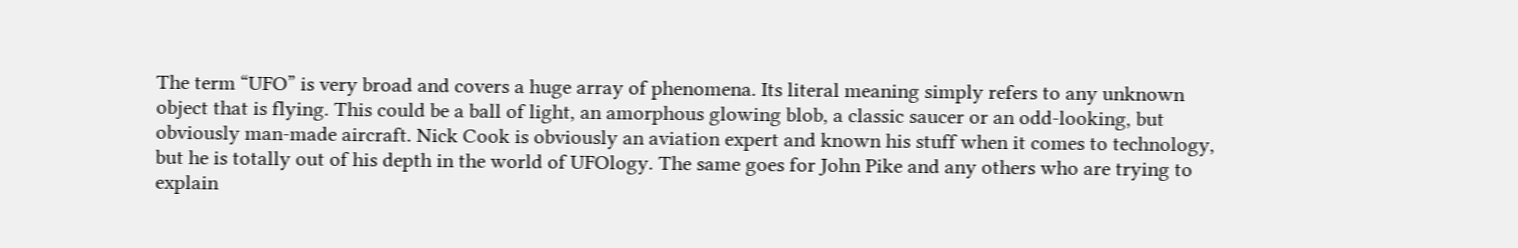The term “UFO” is very broad and covers a huge array of phenomena. Its literal meaning simply refers to any unknown object that is flying. This could be a ball of light, an amorphous glowing blob, a classic saucer or an odd-looking, but obviously man-made aircraft. Nick Cook is obviously an aviation expert and known his stuff when it comes to technology, but he is totally out of his depth in the world of UFOlogy. The same goes for John Pike and any others who are trying to explain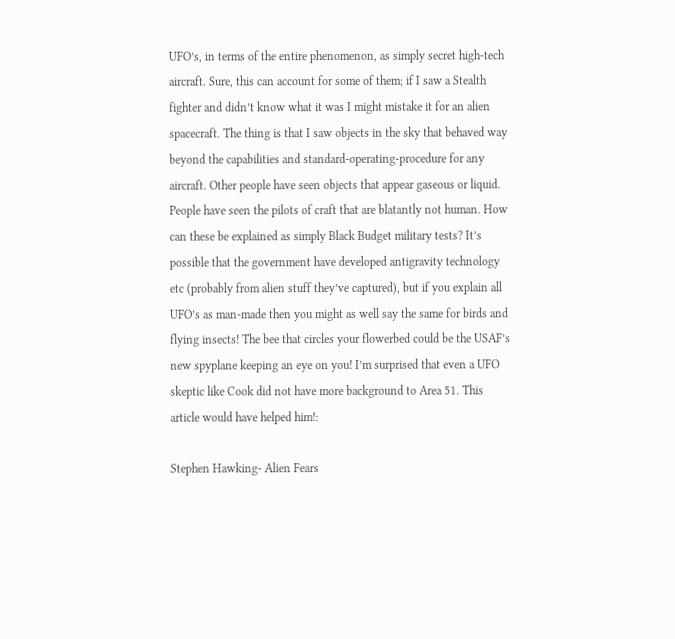UFO’s, in terms of the entire phenomenon, as simply secret high-tech aircraft. Sure, this can account for some of them; if I saw a Stealth fighter and didn’t know what it was I might mistake it for an alien spacecraft. The thing is that I saw objects in the sky that behaved way beyond the capabilities and standard-operating-procedure for any aircraft. Other people have seen objects that appear gaseous or liquid. People have seen the pilots of craft that are blatantly not human. How can these be explained as simply Black Budget military tests? It’s possible that the government have developed antigravity technology etc (probably from alien stuff they’ve captured), but if you explain all UFO’s as man-made then you might as well say the same for birds and flying insects! The bee that circles your flowerbed could be the USAF’s new spyplane keeping an eye on you! I’m surprised that even a UFO skeptic like Cook did not have more background to Area 51. This article would have helped him!:

Stephen Hawking- Alien Fears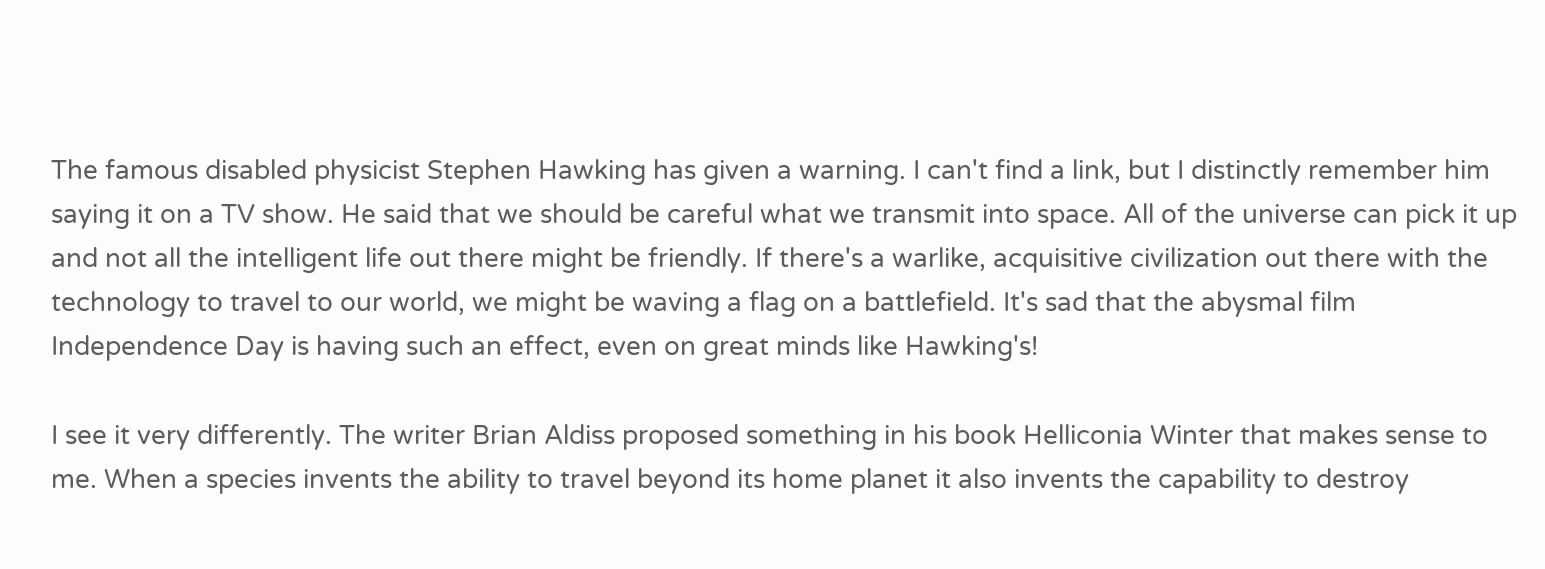The famous disabled physicist Stephen Hawking has given a warning. I can't find a link, but I distinctly remember him saying it on a TV show. He said that we should be careful what we transmit into space. All of the universe can pick it up and not all the intelligent life out there might be friendly. If there's a warlike, acquisitive civilization out there with the technology to travel to our world, we might be waving a flag on a battlefield. It's sad that the abysmal film Independence Day is having such an effect, even on great minds like Hawking's!

I see it very differently. The writer Brian Aldiss proposed something in his book Helliconia Winter that makes sense to me. When a species invents the ability to travel beyond its home planet it also invents the capability to destroy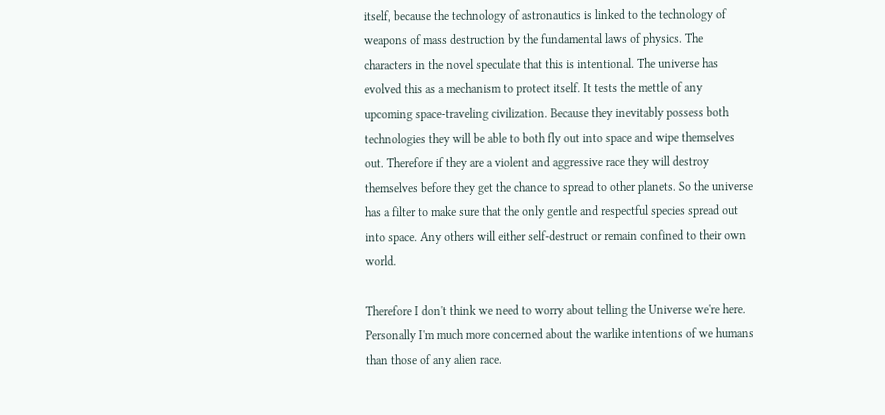itself, because the technology of astronautics is linked to the technology of weapons of mass destruction by the fundamental laws of physics. The characters in the novel speculate that this is intentional. The universe has evolved this as a mechanism to protect itself. It tests the mettle of any upcoming space-traveling civilization. Because they inevitably possess both technologies they will be able to both fly out into space and wipe themselves out. Therefore if they are a violent and aggressive race they will destroy themselves before they get the chance to spread to other planets. So the universe has a filter to make sure that the only gentle and respectful species spread out into space. Any others will either self-destruct or remain confined to their own world.

Therefore I don't think we need to worry about telling the Universe we're here. Personally I'm much more concerned about the warlike intentions of we humans than those of any alien race.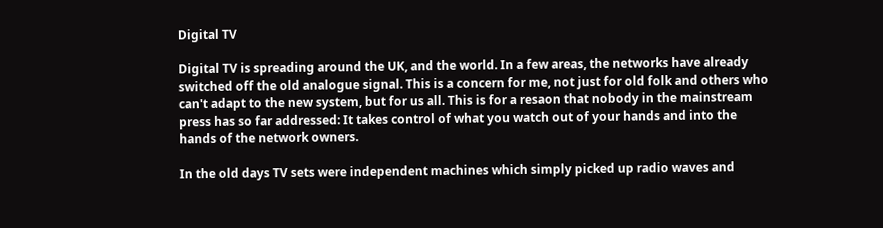Digital TV

Digital TV is spreading around the UK, and the world. In a few areas, the networks have already switched off the old analogue signal. This is a concern for me, not just for old folk and others who can't adapt to the new system, but for us all. This is for a resaon that nobody in the mainstream press has so far addressed: It takes control of what you watch out of your hands and into the hands of the network owners.

In the old days TV sets were independent machines which simply picked up radio waves and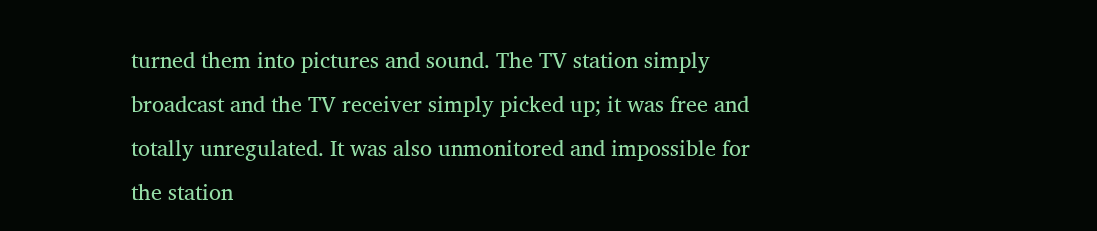turned them into pictures and sound. The TV station simply broadcast and the TV receiver simply picked up; it was free and totally unregulated. It was also unmonitored and impossible for the station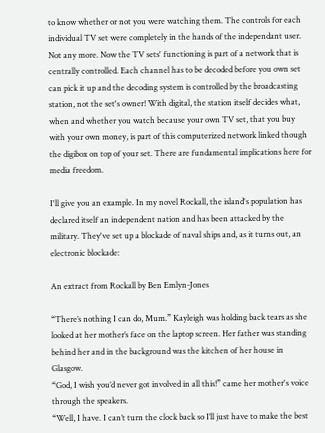to know whether or not you were watching them. The controls for each individual TV set were completely in the hands of the independant user. Not any more. Now the TV sets' functioning is part of a network that is centrally controlled. Each channel has to be decoded before you own set can pick it up and the decoding system is controlled by the broadcasting station, not the set's owner! With digital, the station itself decides what, when and whether you watch because your own TV set, that you buy with your own money, is part of this computerized network linked though the digibox on top of your set. There are fundamental implications here for media freedom.

I'll give you an example. In my novel Rockall, the island's population has declared itself an independent nation and has been attacked by the military. They've set up a blockade of naval ships and, as it turns out, an electronic blockade:

An extract from Rockall by Ben Emlyn-Jones

“There’s nothing I can do, Mum.” Kayleigh was holding back tears as she looked at her mother’s face on the laptop screen. Her father was standing behind her and in the background was the kitchen of her house in Glasgow.
“God, I wish you’d never got involved in all this!” came her mother's voice through the speakers.
“Well, I have. I can’t turn the clock back so I’ll just have to make the best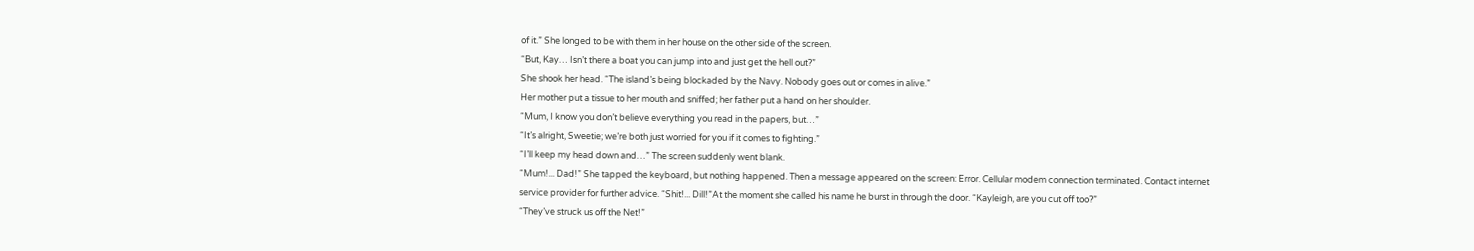of it.” She longed to be with them in her house on the other side of the screen.
“But, Kay… Isn’t there a boat you can jump into and just get the hell out?”
She shook her head. “The island’s being blockaded by the Navy. Nobody goes out or comes in alive.”
Her mother put a tissue to her mouth and sniffed; her father put a hand on her shoulder.
“Mum, I know you don’t believe everything you read in the papers, but…”
“It’s alright, Sweetie; we’re both just worried for you if it comes to fighting.”
“I’ll keep my head down and…” The screen suddenly went blank.
“Mum!... Dad!” She tapped the keyboard, but nothing happened. Then a message appeared on the screen: Error. Cellular modem connection terminated. Contact internet service provider for further advice. “Shit!... Dill!”At the moment she called his name he burst in through the door. “Kayleigh, are you cut off too?”
“They’ve struck us off the Net!”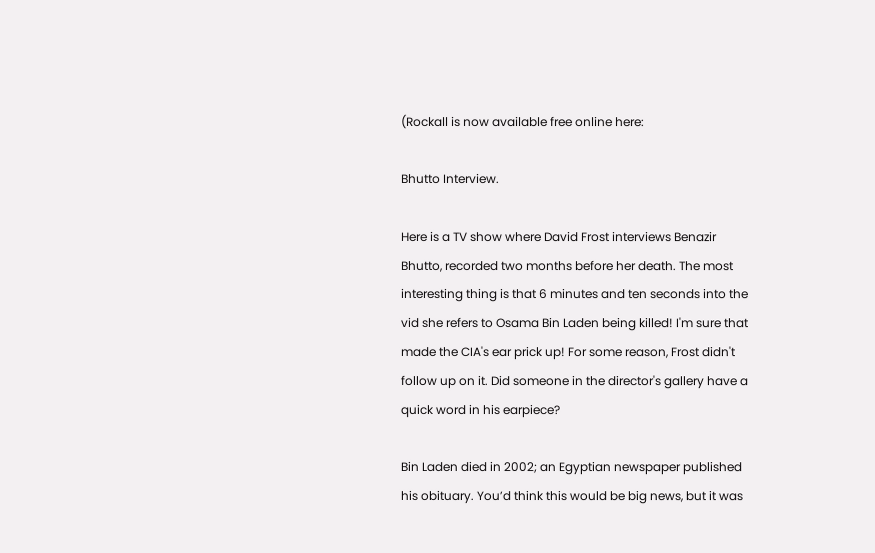(Rockall is now available free online here:

Bhutto Interview.

Here is a TV show where David Frost interviews Benazir Bhutto, recorded two months before her death. The most interesting thing is that 6 minutes and ten seconds into the vid she refers to Osama Bin Laden being killed! I'm sure that made the CIA's ear prick up! For some reason, Frost didn't follow up on it. Did someone in the director's gallery have a quick word in his earpiece?

Bin Laden died in 2002; an Egyptian newspaper published his obituary. You’d think this would be big news, but it was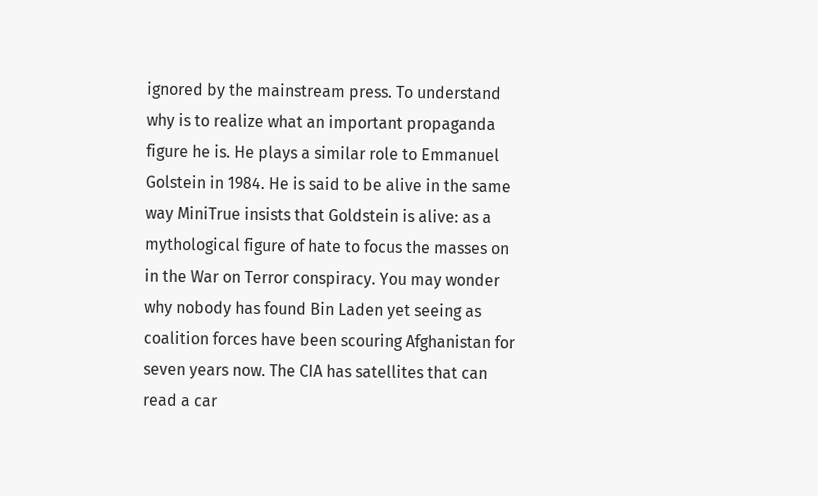ignored by the mainstream press. To understand why is to realize what an important propaganda figure he is. He plays a similar role to Emmanuel Golstein in 1984. He is said to be alive in the same way MiniTrue insists that Goldstein is alive: as a mythological figure of hate to focus the masses on in the War on Terror conspiracy. You may wonder why nobody has found Bin Laden yet seeing as coalition forces have been scouring Afghanistan for seven years now. The CIA has satellites that can read a car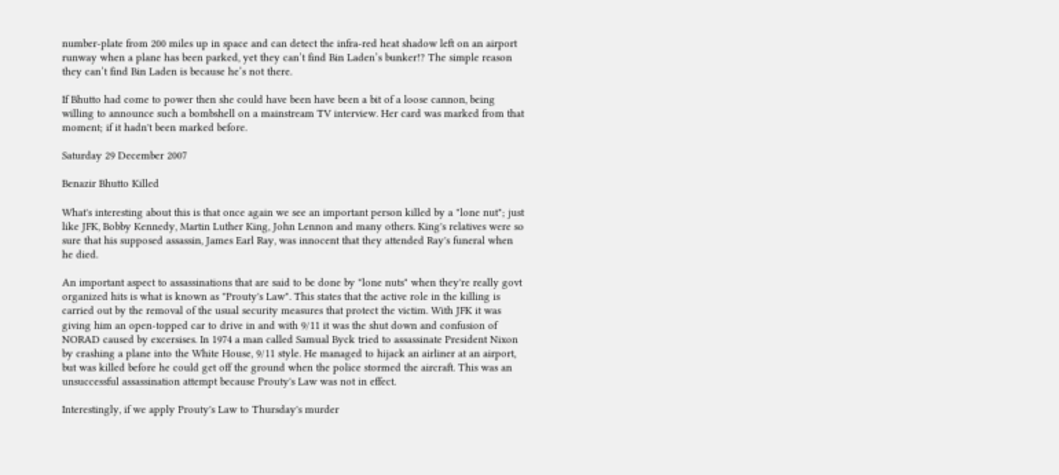number-plate from 200 miles up in space and can detect the infra-red heat shadow left on an airport runway when a plane has been parked, yet they can’t find Bin Laden’s bunker!? The simple reason they can’t find Bin Laden is because he’s not there.

If Bhutto had come to power then she could have been have been a bit of a loose cannon, being willing to announce such a bombshell on a mainstream TV interview. Her card was marked from that moment; if it hadn't been marked before.

Saturday 29 December 2007

Benazir Bhutto Killed

What's interesting about this is that once again we see an important person killed by a "lone nut"; just like JFK, Bobby Kennedy, Martin Luther King, John Lennon and many others. King's relatives were so sure that his supposed assassin, James Earl Ray, was innocent that they attended Ray's funeral when he died.

An important aspect to assassinations that are said to be done by "lone nuts" when they're really govt organized hits is what is known as "Prouty's Law". This states that the active role in the killing is carried out by the removal of the usual security measures that protect the victim. With JFK it was giving him an open-topped car to drive in and with 9/11 it was the shut down and confusion of NORAD caused by excersises. In 1974 a man called Samual Byck tried to assassinate President Nixon by crashing a plane into the White House, 9/11 style. He managed to hijack an airliner at an airport, but was killed before he could get off the ground when the police stormed the aircraft. This was an unsuccessful assassination attempt because Prouty's Law was not in effect.

Interestingly, if we apply Prouty's Law to Thursday's murder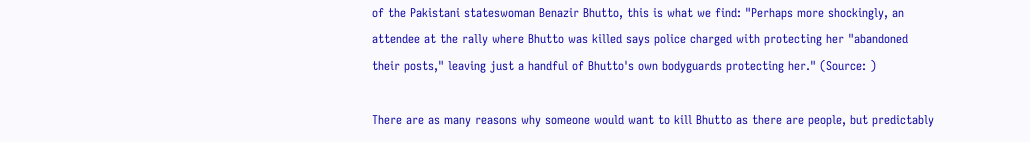of the Pakistani stateswoman Benazir Bhutto, this is what we find: "Perhaps more shockingly, an attendee at the rally where Bhutto was killed says police charged with protecting her "abandoned their posts," leaving just a handful of Bhutto's own bodyguards protecting her." (Source: )

There are as many reasons why someone would want to kill Bhutto as there are people, but predictably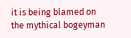it is being blamed on the mythical bogeyman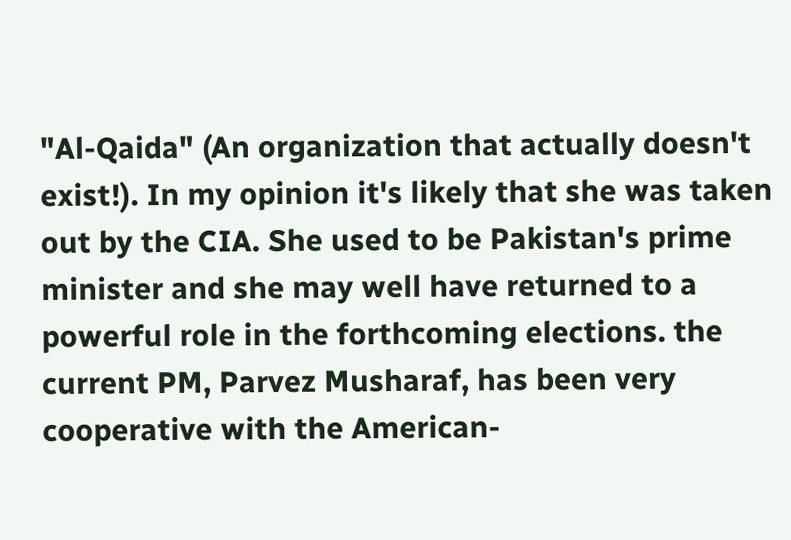"Al-Qaida" (An organization that actually doesn't exist!). In my opinion it's likely that she was taken out by the CIA. She used to be Pakistan's prime minister and she may well have returned to a powerful role in the forthcoming elections. the current PM, Parvez Musharaf, has been very cooperative with the American-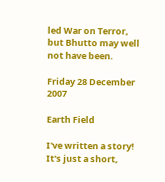led War on Terror, but Bhutto may well not have been.

Friday 28 December 2007

Earth Field

I've written a story! It's just a short,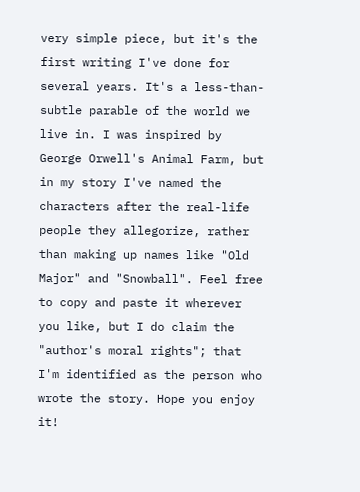very simple piece, but it's the first writing I've done for several years. It's a less-than-subtle parable of the world we live in. I was inspired by George Orwell's Animal Farm, but in my story I've named the characters after the real-life people they allegorize, rather than making up names like "Old Major" and "Snowball". Feel free to copy and paste it wherever you like, but I do claim the "author's moral rights"; that I'm identified as the person who wrote the story. Hope you enjoy it!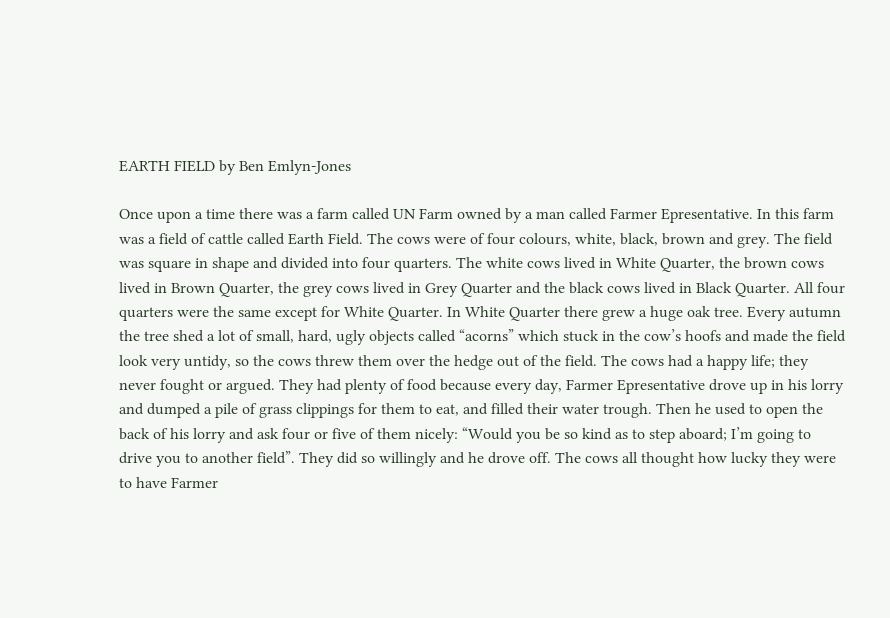EARTH FIELD by Ben Emlyn-Jones

Once upon a time there was a farm called UN Farm owned by a man called Farmer Epresentative. In this farm was a field of cattle called Earth Field. The cows were of four colours, white, black, brown and grey. The field was square in shape and divided into four quarters. The white cows lived in White Quarter, the brown cows lived in Brown Quarter, the grey cows lived in Grey Quarter and the black cows lived in Black Quarter. All four quarters were the same except for White Quarter. In White Quarter there grew a huge oak tree. Every autumn the tree shed a lot of small, hard, ugly objects called “acorns” which stuck in the cow’s hoofs and made the field look very untidy, so the cows threw them over the hedge out of the field. The cows had a happy life; they never fought or argued. They had plenty of food because every day, Farmer Epresentative drove up in his lorry and dumped a pile of grass clippings for them to eat, and filled their water trough. Then he used to open the back of his lorry and ask four or five of them nicely: “Would you be so kind as to step aboard; I’m going to drive you to another field”. They did so willingly and he drove off. The cows all thought how lucky they were to have Farmer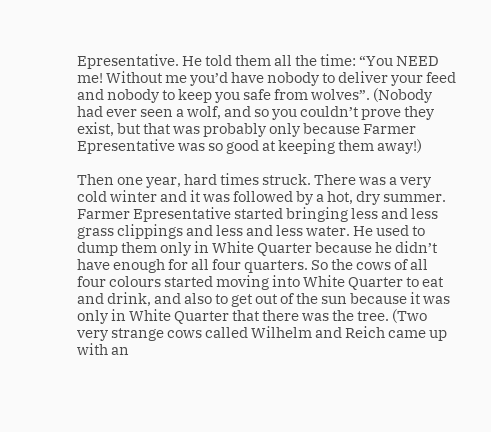Epresentative. He told them all the time: “You NEED me! Without me you’d have nobody to deliver your feed and nobody to keep you safe from wolves”. (Nobody had ever seen a wolf, and so you couldn’t prove they exist, but that was probably only because Farmer Epresentative was so good at keeping them away!)

Then one year, hard times struck. There was a very cold winter and it was followed by a hot, dry summer. Farmer Epresentative started bringing less and less grass clippings and less and less water. He used to dump them only in White Quarter because he didn’t have enough for all four quarters. So the cows of all four colours started moving into White Quarter to eat and drink, and also to get out of the sun because it was only in White Quarter that there was the tree. (Two very strange cows called Wilhelm and Reich came up with an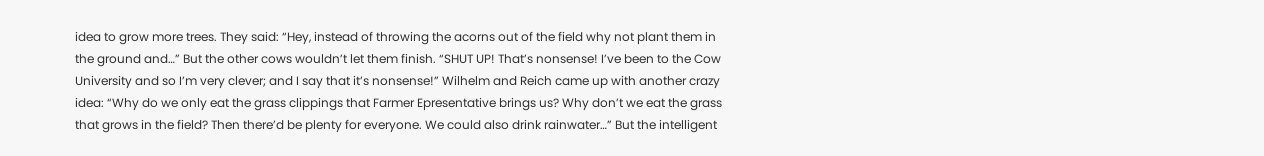idea to grow more trees. They said: “Hey, instead of throwing the acorns out of the field why not plant them in the ground and…” But the other cows wouldn’t let them finish. “SHUT UP! That’s nonsense! I’ve been to the Cow University and so I’m very clever; and I say that it’s nonsense!” Wilhelm and Reich came up with another crazy idea: “Why do we only eat the grass clippings that Farmer Epresentative brings us? Why don’t we eat the grass that grows in the field? Then there’d be plenty for everyone. We could also drink rainwater…” But the intelligent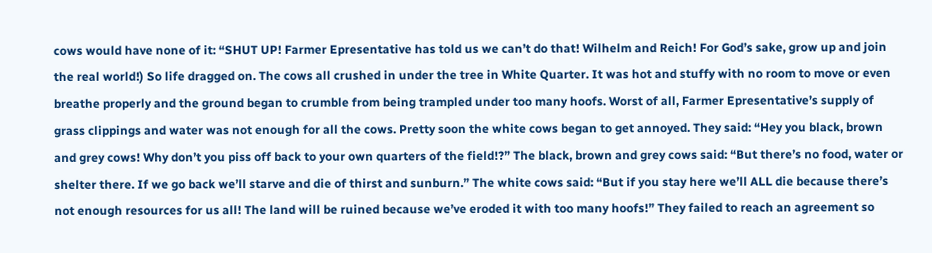cows would have none of it: “SHUT UP! Farmer Epresentative has told us we can’t do that! Wilhelm and Reich! For God’s sake, grow up and join the real world!) So life dragged on. The cows all crushed in under the tree in White Quarter. It was hot and stuffy with no room to move or even breathe properly and the ground began to crumble from being trampled under too many hoofs. Worst of all, Farmer Epresentative’s supply of grass clippings and water was not enough for all the cows. Pretty soon the white cows began to get annoyed. They said: “Hey you black, brown and grey cows! Why don’t you piss off back to your own quarters of the field!?” The black, brown and grey cows said: “But there’s no food, water or shelter there. If we go back we’ll starve and die of thirst and sunburn.” The white cows said: “But if you stay here we’ll ALL die because there’s not enough resources for us all! The land will be ruined because we’ve eroded it with too many hoofs!” They failed to reach an agreement so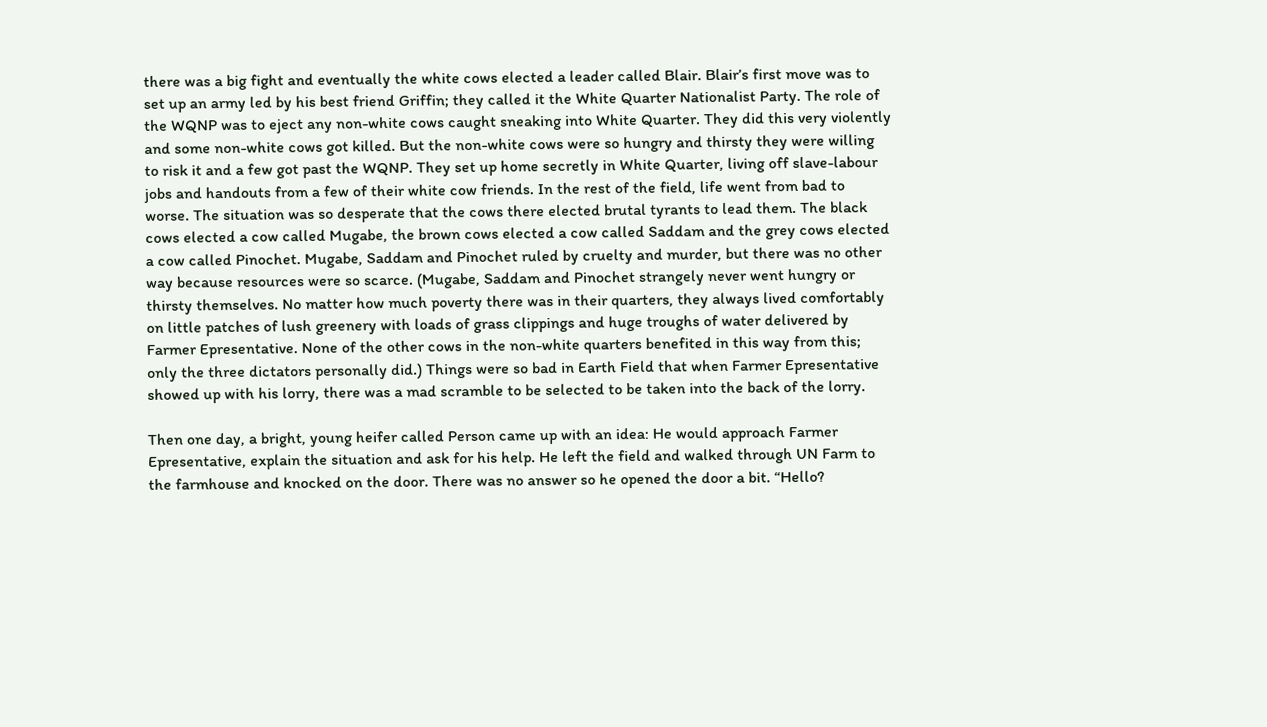there was a big fight and eventually the white cows elected a leader called Blair. Blair’s first move was to set up an army led by his best friend Griffin; they called it the White Quarter Nationalist Party. The role of the WQNP was to eject any non-white cows caught sneaking into White Quarter. They did this very violently and some non-white cows got killed. But the non-white cows were so hungry and thirsty they were willing to risk it and a few got past the WQNP. They set up home secretly in White Quarter, living off slave-labour jobs and handouts from a few of their white cow friends. In the rest of the field, life went from bad to worse. The situation was so desperate that the cows there elected brutal tyrants to lead them. The black cows elected a cow called Mugabe, the brown cows elected a cow called Saddam and the grey cows elected a cow called Pinochet. Mugabe, Saddam and Pinochet ruled by cruelty and murder, but there was no other way because resources were so scarce. (Mugabe, Saddam and Pinochet strangely never went hungry or thirsty themselves. No matter how much poverty there was in their quarters, they always lived comfortably on little patches of lush greenery with loads of grass clippings and huge troughs of water delivered by Farmer Epresentative. None of the other cows in the non-white quarters benefited in this way from this; only the three dictators personally did.) Things were so bad in Earth Field that when Farmer Epresentative showed up with his lorry, there was a mad scramble to be selected to be taken into the back of the lorry.

Then one day, a bright, young heifer called Person came up with an idea: He would approach Farmer Epresentative, explain the situation and ask for his help. He left the field and walked through UN Farm to the farmhouse and knocked on the door. There was no answer so he opened the door a bit. “Hello?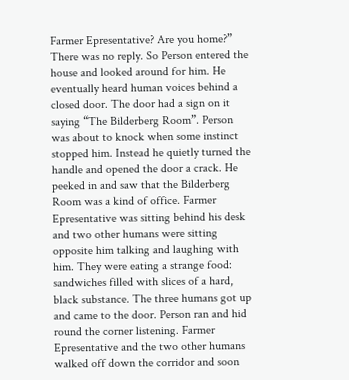Farmer Epresentative? Are you home?” There was no reply. So Person entered the house and looked around for him. He eventually heard human voices behind a closed door. The door had a sign on it saying “The Bilderberg Room”. Person was about to knock when some instinct stopped him. Instead he quietly turned the handle and opened the door a crack. He peeked in and saw that the Bilderberg Room was a kind of office. Farmer Epresentative was sitting behind his desk and two other humans were sitting opposite him talking and laughing with him. They were eating a strange food: sandwiches filled with slices of a hard, black substance. The three humans got up and came to the door. Person ran and hid round the corner listening. Farmer Epresentative and the two other humans walked off down the corridor and soon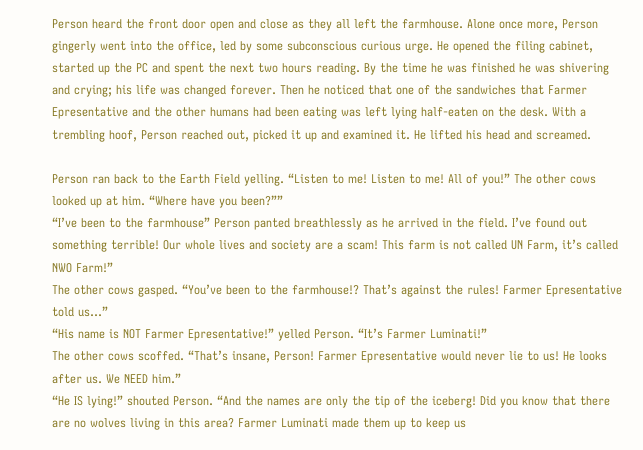Person heard the front door open and close as they all left the farmhouse. Alone once more, Person gingerly went into the office, led by some subconscious curious urge. He opened the filing cabinet, started up the PC and spent the next two hours reading. By the time he was finished he was shivering and crying; his life was changed forever. Then he noticed that one of the sandwiches that Farmer Epresentative and the other humans had been eating was left lying half-eaten on the desk. With a trembling hoof, Person reached out, picked it up and examined it. He lifted his head and screamed.

Person ran back to the Earth Field yelling. “Listen to me! Listen to me! All of you!” The other cows looked up at him. “Where have you been?””
“I’ve been to the farmhouse” Person panted breathlessly as he arrived in the field. I’ve found out something terrible! Our whole lives and society are a scam! This farm is not called UN Farm, it’s called NWO Farm!”
The other cows gasped. “You’ve been to the farmhouse!? That’s against the rules! Farmer Epresentative told us…”
“His name is NOT Farmer Epresentative!” yelled Person. “It’s Farmer Luminati!”
The other cows scoffed. “That’s insane, Person! Farmer Epresentative would never lie to us! He looks after us. We NEED him.”
“He IS lying!” shouted Person. “And the names are only the tip of the iceberg! Did you know that there are no wolves living in this area? Farmer Luminati made them up to keep us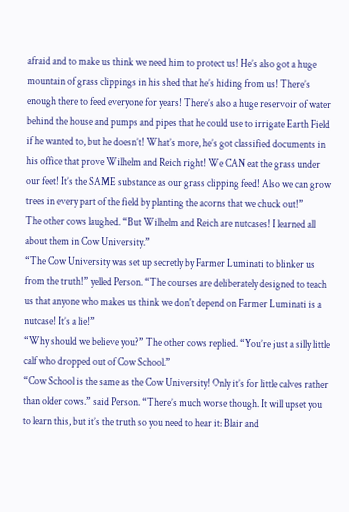afraid and to make us think we need him to protect us! He’s also got a huge mountain of grass clippings in his shed that he’s hiding from us! There’s enough there to feed everyone for years! There’s also a huge reservoir of water behind the house and pumps and pipes that he could use to irrigate Earth Field if he wanted to, but he doesn’t! What’s more, he’s got classified documents in his office that prove Wilhelm and Reich right! We CAN eat the grass under our feet! It’s the SAME substance as our grass clipping feed! Also we can grow trees in every part of the field by planting the acorns that we chuck out!”
The other cows laughed. “But Wilhelm and Reich are nutcases! I learned all about them in Cow University.”
“The Cow University was set up secretly by Farmer Luminati to blinker us from the truth!” yelled Person. “The courses are deliberately designed to teach us that anyone who makes us think we don't depend on Farmer Luminati is a nutcase! It’s a lie!”
“Why should we believe you?” The other cows replied. “You’re just a silly little calf who dropped out of Cow School.”
“Cow School is the same as the Cow University! Only it’s for little calves rather than older cows.” said Person. “There’s much worse though. It will upset you to learn this, but it’s the truth so you need to hear it: Blair and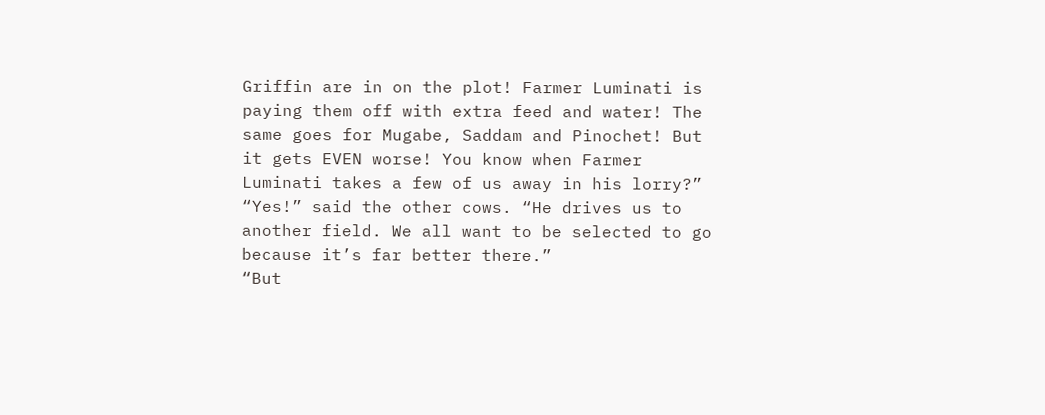Griffin are in on the plot! Farmer Luminati is paying them off with extra feed and water! The same goes for Mugabe, Saddam and Pinochet! But it gets EVEN worse! You know when Farmer Luminati takes a few of us away in his lorry?”
“Yes!” said the other cows. “He drives us to another field. We all want to be selected to go because it’s far better there.”
“But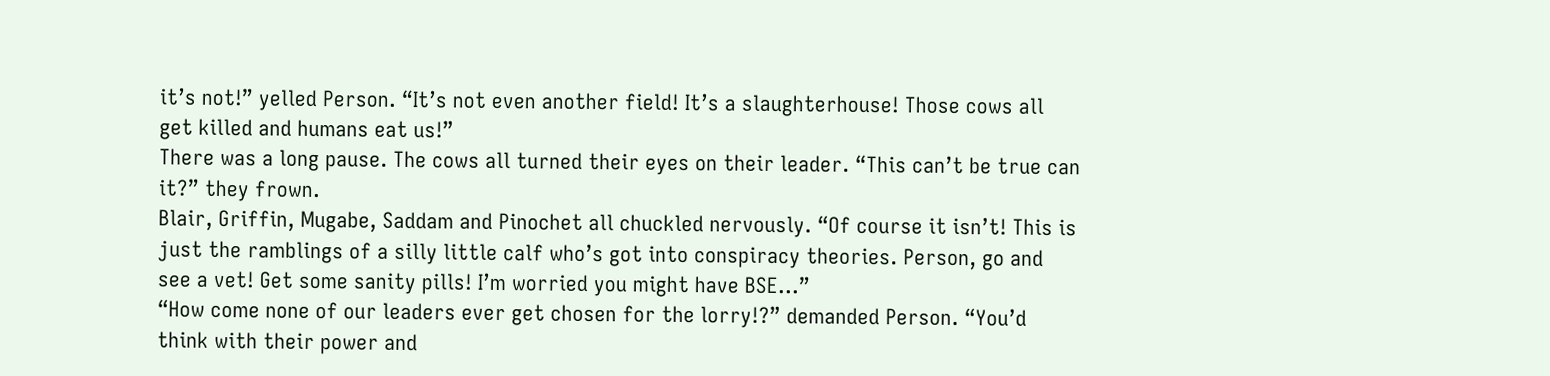it’s not!” yelled Person. “It’s not even another field! It’s a slaughterhouse! Those cows all get killed and humans eat us!”
There was a long pause. The cows all turned their eyes on their leader. “This can’t be true can it?” they frown.
Blair, Griffin, Mugabe, Saddam and Pinochet all chuckled nervously. “Of course it isn’t! This is just the ramblings of a silly little calf who’s got into conspiracy theories. Person, go and see a vet! Get some sanity pills! I’m worried you might have BSE…”
“How come none of our leaders ever get chosen for the lorry!?” demanded Person. “You’d think with their power and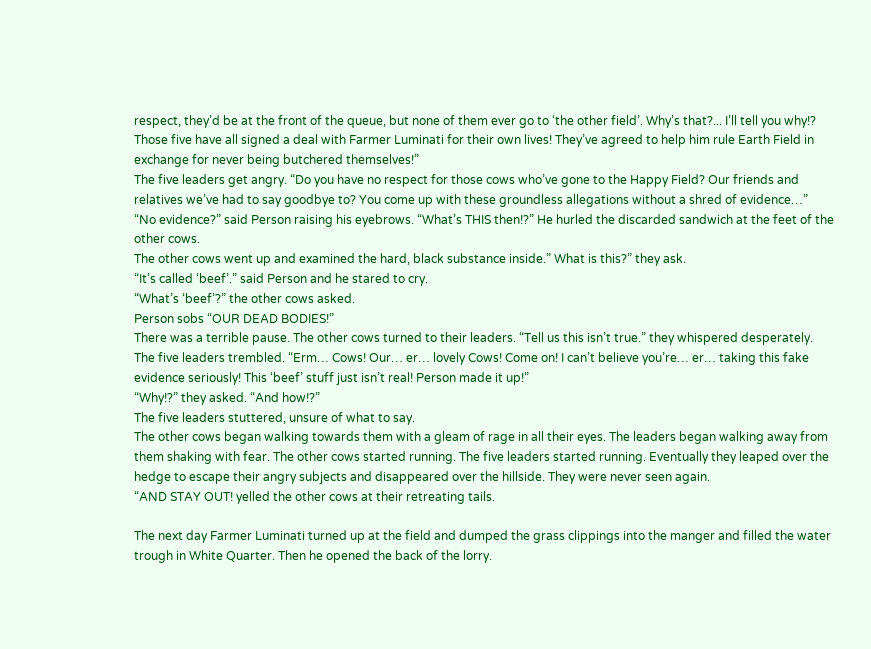respect, they’d be at the front of the queue, but none of them ever go to ‘the other field’. Why’s that?... I’ll tell you why!? Those five have all signed a deal with Farmer Luminati for their own lives! They’ve agreed to help him rule Earth Field in exchange for never being butchered themselves!”
The five leaders get angry. “Do you have no respect for those cows who’ve gone to the Happy Field? Our friends and relatives we’ve had to say goodbye to? You come up with these groundless allegations without a shred of evidence…”
“No evidence?” said Person raising his eyebrows. “What’s THIS then!?” He hurled the discarded sandwich at the feet of the other cows.
The other cows went up and examined the hard, black substance inside.” What is this?” they ask.
“It’s called ‘beef’.” said Person and he stared to cry.
“What’s ‘beef’?” the other cows asked.
Person sobs “OUR DEAD BODIES!”
There was a terrible pause. The other cows turned to their leaders. “Tell us this isn’t true.” they whispered desperately.
The five leaders trembled. “Erm… Cows! Our… er… lovely Cows! Come on! I can’t believe you’re… er… taking this fake evidence seriously! This ‘beef’ stuff just isn’t real! Person made it up!”
“Why!?” they asked. “And how!?”
The five leaders stuttered, unsure of what to say.
The other cows began walking towards them with a gleam of rage in all their eyes. The leaders began walking away from them shaking with fear. The other cows started running. The five leaders started running. Eventually they leaped over the hedge to escape their angry subjects and disappeared over the hillside. They were never seen again.
“AND STAY OUT! yelled the other cows at their retreating tails.

The next day Farmer Luminati turned up at the field and dumped the grass clippings into the manger and filled the water trough in White Quarter. Then he opened the back of the lorry.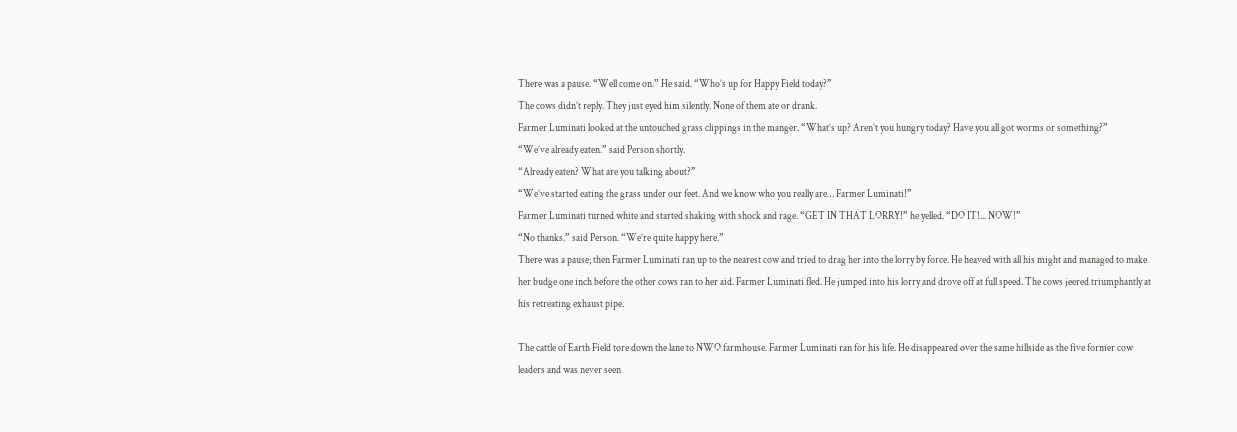There was a pause. “Well come on.” He said. “Who’s up for Happy Field today?”
The cows didn’t reply. They just eyed him silently. None of them ate or drank.
Farmer Luminati looked at the untouched grass clippings in the manger. “What’s up? Aren’t you hungry today? Have you all got worms or something?”
“We’ve already eaten.” said Person shortly.
“Already eaten? What are you talking about?”
“We’ve started eating the grass under our feet. And we know who you really are… Farmer Luminati!”
Farmer Luminati turned white and started shaking with shock and rage. “GET IN THAT LORRY!” he yelled. “DO IT!... NOW!”
“No thanks.” said Person. “We’re quite happy here.”
There was a pause; then Farmer Luminati ran up to the nearest cow and tried to drag her into the lorry by force. He heaved with all his might and managed to make her budge one inch before the other cows ran to her aid. Farmer Luminati fled. He jumped into his lorry and drove off at full speed. The cows jeered triumphantly at his retreating exhaust pipe.

The cattle of Earth Field tore down the lane to NWO farmhouse. Farmer Luminati ran for his life. He disappeared over the same hillside as the five former cow leaders and was never seen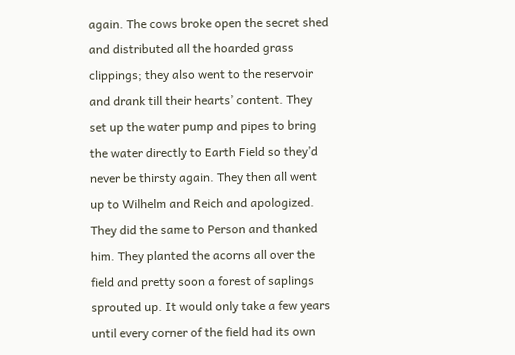again. The cows broke open the secret shed and distributed all the hoarded grass clippings; they also went to the reservoir and drank till their hearts’ content. They set up the water pump and pipes to bring the water directly to Earth Field so they’d never be thirsty again. They then all went up to Wilhelm and Reich and apologized. They did the same to Person and thanked him. They planted the acorns all over the field and pretty soon a forest of saplings sprouted up. It would only take a few years until every corner of the field had its own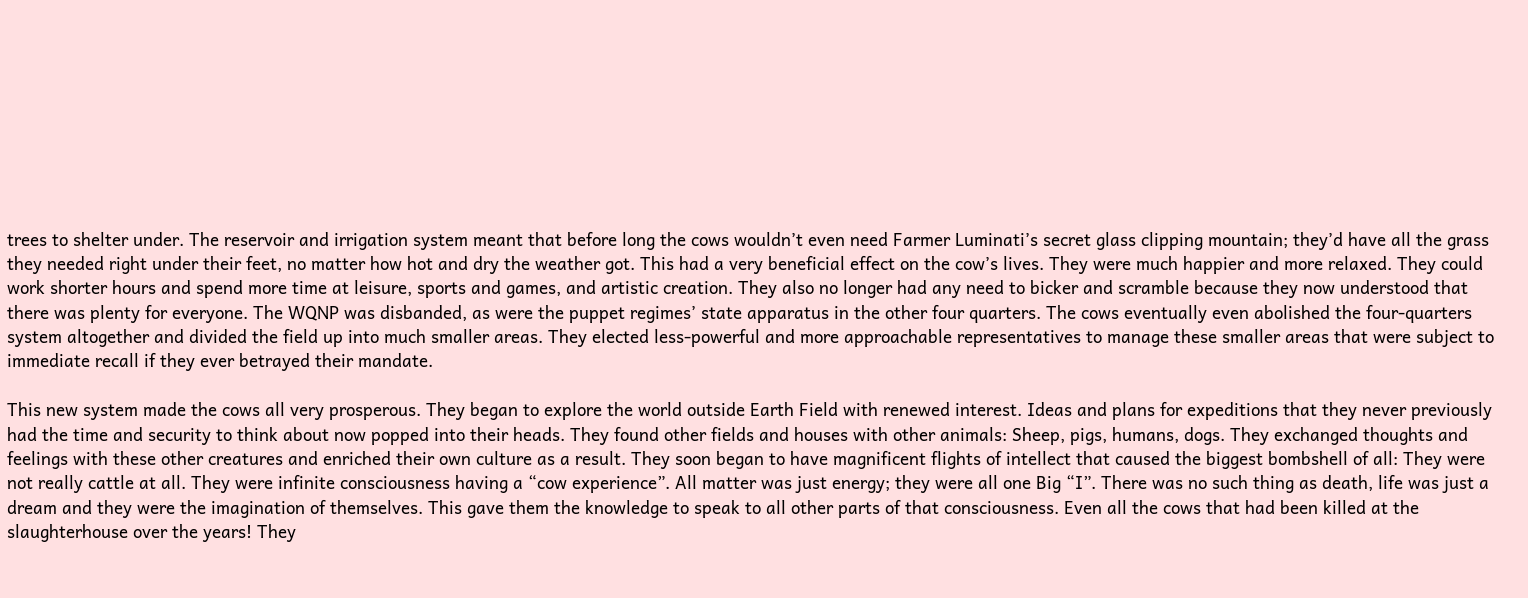trees to shelter under. The reservoir and irrigation system meant that before long the cows wouldn’t even need Farmer Luminati’s secret glass clipping mountain; they’d have all the grass they needed right under their feet, no matter how hot and dry the weather got. This had a very beneficial effect on the cow’s lives. They were much happier and more relaxed. They could work shorter hours and spend more time at leisure, sports and games, and artistic creation. They also no longer had any need to bicker and scramble because they now understood that there was plenty for everyone. The WQNP was disbanded, as were the puppet regimes’ state apparatus in the other four quarters. The cows eventually even abolished the four-quarters system altogether and divided the field up into much smaller areas. They elected less-powerful and more approachable representatives to manage these smaller areas that were subject to immediate recall if they ever betrayed their mandate.

This new system made the cows all very prosperous. They began to explore the world outside Earth Field with renewed interest. Ideas and plans for expeditions that they never previously had the time and security to think about now popped into their heads. They found other fields and houses with other animals: Sheep, pigs, humans, dogs. They exchanged thoughts and feelings with these other creatures and enriched their own culture as a result. They soon began to have magnificent flights of intellect that caused the biggest bombshell of all: They were not really cattle at all. They were infinite consciousness having a “cow experience”. All matter was just energy; they were all one Big “I”. There was no such thing as death, life was just a dream and they were the imagination of themselves. This gave them the knowledge to speak to all other parts of that consciousness. Even all the cows that had been killed at the slaughterhouse over the years! They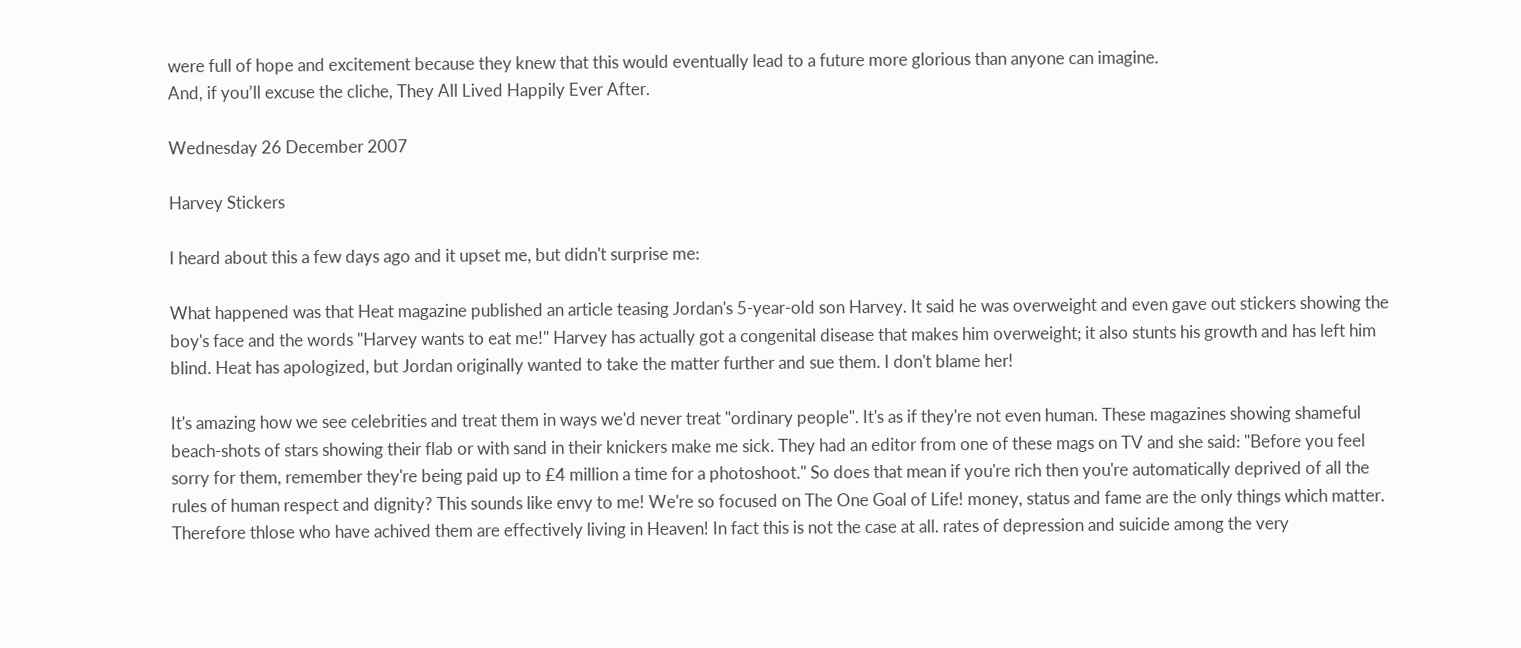were full of hope and excitement because they knew that this would eventually lead to a future more glorious than anyone can imagine.
And, if you’ll excuse the cliche, They All Lived Happily Ever After.

Wednesday 26 December 2007

Harvey Stickers

I heard about this a few days ago and it upset me, but didn't surprise me:

What happened was that Heat magazine published an article teasing Jordan's 5-year-old son Harvey. It said he was overweight and even gave out stickers showing the boy's face and the words "Harvey wants to eat me!" Harvey has actually got a congenital disease that makes him overweight; it also stunts his growth and has left him blind. Heat has apologized, but Jordan originally wanted to take the matter further and sue them. I don't blame her!

It's amazing how we see celebrities and treat them in ways we'd never treat "ordinary people". It's as if they're not even human. These magazines showing shameful beach-shots of stars showing their flab or with sand in their knickers make me sick. They had an editor from one of these mags on TV and she said: "Before you feel sorry for them, remember they're being paid up to £4 million a time for a photoshoot." So does that mean if you're rich then you're automatically deprived of all the rules of human respect and dignity? This sounds like envy to me! We're so focused on The One Goal of Life! money, status and fame are the only things which matter. Therefore thlose who have achived them are effectively living in Heaven! In fact this is not the case at all. rates of depression and suicide among the very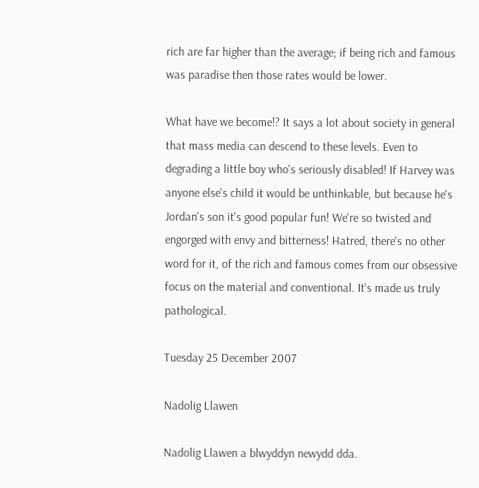rich are far higher than the average; if being rich and famous was paradise then those rates would be lower.

What have we become!? It says a lot about society in general that mass media can descend to these levels. Even to degrading a little boy who's seriously disabled! If Harvey was anyone else's child it would be unthinkable, but because he's Jordan's son it's good popular fun! We're so twisted and engorged with envy and bitterness! Hatred, there's no other word for it, of the rich and famous comes from our obsessive focus on the material and conventional. It's made us truly pathological.

Tuesday 25 December 2007

Nadolig Llawen

Nadolig Llawen a blwyddyn newydd dda.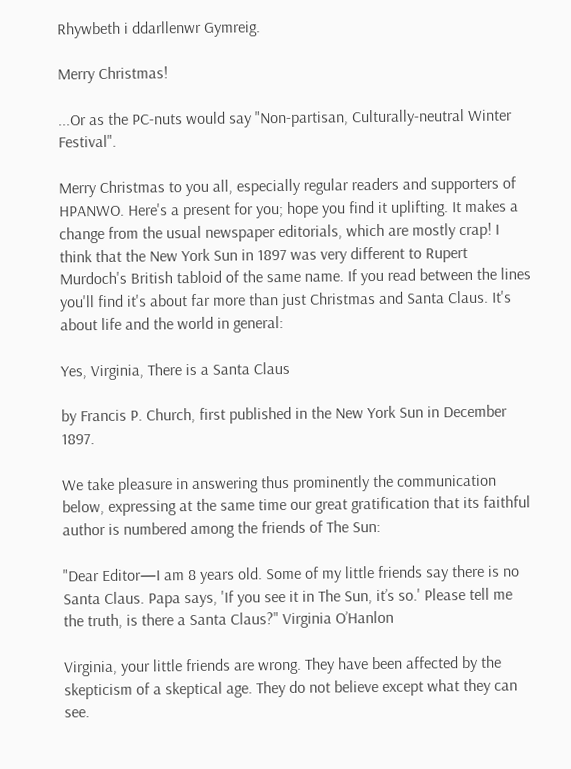Rhywbeth i ddarllenwr Gymreig.

Merry Christmas!

...Or as the PC-nuts would say "Non-partisan, Culturally-neutral Winter Festival".

Merry Christmas to you all, especially regular readers and supporters of HPANWO. Here's a present for you; hope you find it uplifting. It makes a change from the usual newspaper editorials, which are mostly crap! I think that the New York Sun in 1897 was very different to Rupert Murdoch's British tabloid of the same name. If you read between the lines you'll find it's about far more than just Christmas and Santa Claus. It's about life and the world in general:

Yes, Virginia, There is a Santa Claus

by Francis P. Church, first published in the New York Sun in December 1897.

We take pleasure in answering thus prominently the communication below, expressing at the same time our great gratification that its faithful author is numbered among the friends of The Sun:

"Dear Editor—I am 8 years old. Some of my little friends say there is no Santa Claus. Papa says, 'If you see it in The Sun, it’s so.' Please tell me the truth, is there a Santa Claus?" Virginia O’Hanlon

Virginia, your little friends are wrong. They have been affected by the skepticism of a skeptical age. They do not believe except what they can see.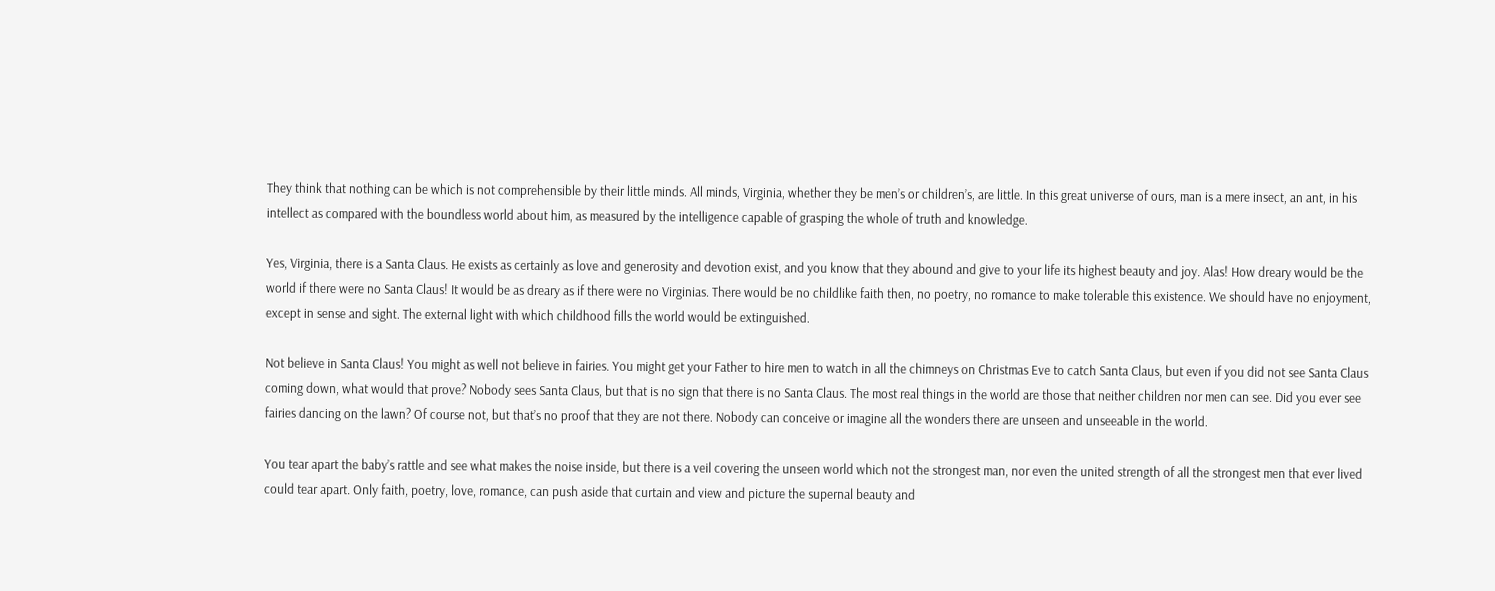They think that nothing can be which is not comprehensible by their little minds. All minds, Virginia, whether they be men’s or children’s, are little. In this great universe of ours, man is a mere insect, an ant, in his intellect as compared with the boundless world about him, as measured by the intelligence capable of grasping the whole of truth and knowledge.

Yes, Virginia, there is a Santa Claus. He exists as certainly as love and generosity and devotion exist, and you know that they abound and give to your life its highest beauty and joy. Alas! How dreary would be the world if there were no Santa Claus! It would be as dreary as if there were no Virginias. There would be no childlike faith then, no poetry, no romance to make tolerable this existence. We should have no enjoyment, except in sense and sight. The external light with which childhood fills the world would be extinguished.

Not believe in Santa Claus! You might as well not believe in fairies. You might get your Father to hire men to watch in all the chimneys on Christmas Eve to catch Santa Claus, but even if you did not see Santa Claus coming down, what would that prove? Nobody sees Santa Claus, but that is no sign that there is no Santa Claus. The most real things in the world are those that neither children nor men can see. Did you ever see fairies dancing on the lawn? Of course not, but that’s no proof that they are not there. Nobody can conceive or imagine all the wonders there are unseen and unseeable in the world.

You tear apart the baby’s rattle and see what makes the noise inside, but there is a veil covering the unseen world which not the strongest man, nor even the united strength of all the strongest men that ever lived could tear apart. Only faith, poetry, love, romance, can push aside that curtain and view and picture the supernal beauty and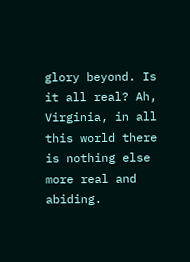glory beyond. Is it all real? Ah, Virginia, in all this world there is nothing else more real and abiding.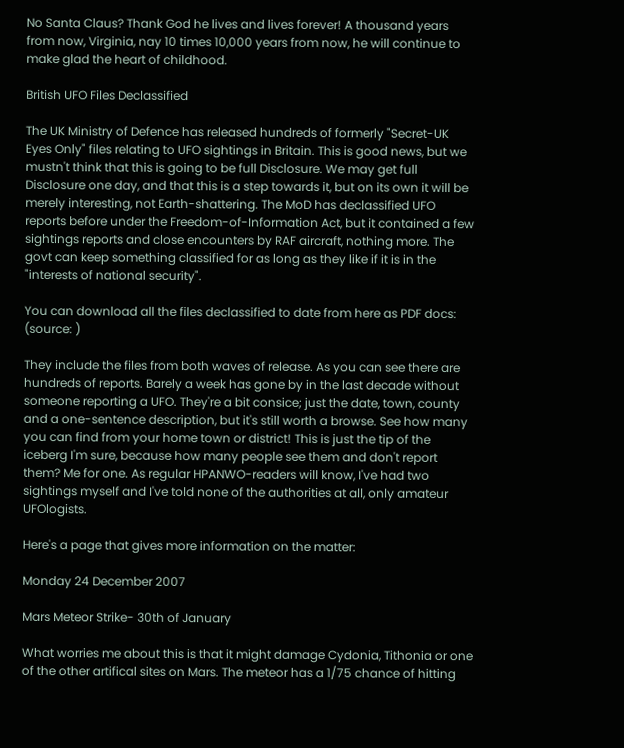No Santa Claus? Thank God he lives and lives forever! A thousand years from now, Virginia, nay 10 times 10,000 years from now, he will continue to make glad the heart of childhood.

British UFO Files Declassified

The UK Ministry of Defence has released hundreds of formerly "Secret-UK Eyes Only" files relating to UFO sightings in Britain. This is good news, but we mustn't think that this is going to be full Disclosure. We may get full Disclosure one day, and that this is a step towards it, but on its own it will be merely interesting, not Earth-shattering. The MoD has declassified UFO reports before under the Freedom-of-Information Act, but it contained a few sightings reports and close encounters by RAF aircraft, nothing more. The govt can keep something classified for as long as they like if it is in the "interests of national security".

You can download all the files declassified to date from here as PDF docs: (source: )

They include the files from both waves of release. As you can see there are hundreds of reports. Barely a week has gone by in the last decade without someone reporting a UFO. They're a bit consice; just the date, town, county and a one-sentence description, but it's still worth a browse. See how many you can find from your home town or district! This is just the tip of the iceberg I'm sure, because how many people see them and don't report them? Me for one. As regular HPANWO-readers will know, I've had two sightings myself and I've told none of the authorities at all, only amateur UFOlogists.

Here's a page that gives more information on the matter:

Monday 24 December 2007

Mars Meteor Strike- 30th of January

What worries me about this is that it might damage Cydonia, Tithonia or one of the other artifical sites on Mars. The meteor has a 1/75 chance of hitting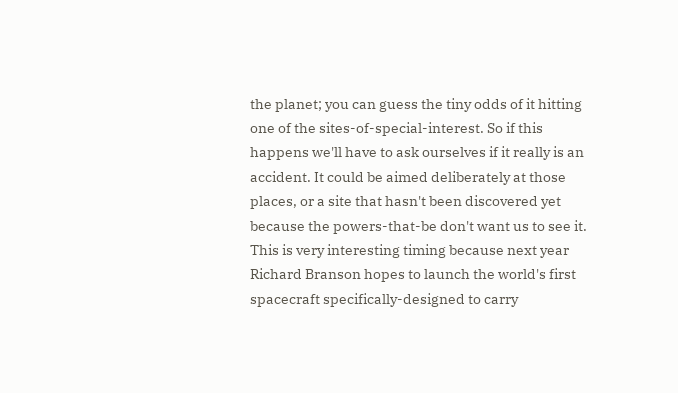the planet; you can guess the tiny odds of it hitting one of the sites-of-special-interest. So if this happens we'll have to ask ourselves if it really is an accident. It could be aimed deliberately at those places, or a site that hasn't been discovered yet because the powers-that-be don't want us to see it. This is very interesting timing because next year Richard Branson hopes to launch the world's first spacecraft specifically-designed to carry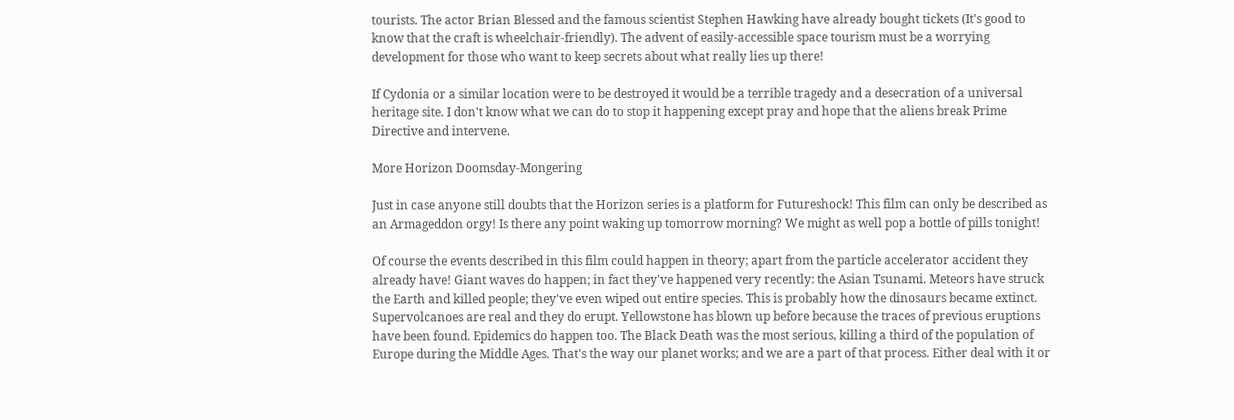tourists. The actor Brian Blessed and the famous scientist Stephen Hawking have already bought tickets (It's good to know that the craft is wheelchair-friendly). The advent of easily-accessible space tourism must be a worrying development for those who want to keep secrets about what really lies up there!

If Cydonia or a similar location were to be destroyed it would be a terrible tragedy and a desecration of a universal heritage site. I don't know what we can do to stop it happening except pray and hope that the aliens break Prime Directive and intervene.

More Horizon Doomsday-Mongering

Just in case anyone still doubts that the Horizon series is a platform for Futureshock! This film can only be described as an Armageddon orgy! Is there any point waking up tomorrow morning? We might as well pop a bottle of pills tonight!

Of course the events described in this film could happen in theory; apart from the particle accelerator accident they already have! Giant waves do happen; in fact they've happened very recently: the Asian Tsunami. Meteors have struck the Earth and killed people; they've even wiped out entire species. This is probably how the dinosaurs became extinct. Supervolcanoes are real and they do erupt. Yellowstone has blown up before because the traces of previous eruptions have been found. Epidemics do happen too. The Black Death was the most serious, killing a third of the population of Europe during the Middle Ages. That's the way our planet works; and we are a part of that process. Either deal with it or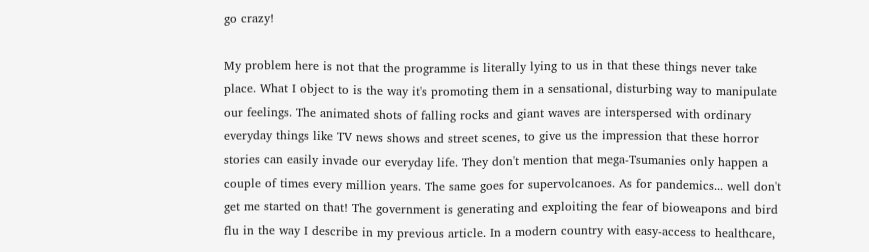go crazy!

My problem here is not that the programme is literally lying to us in that these things never take place. What I object to is the way it's promoting them in a sensational, disturbing way to manipulate our feelings. The animated shots of falling rocks and giant waves are interspersed with ordinary everyday things like TV news shows and street scenes, to give us the impression that these horror stories can easily invade our everyday life. They don't mention that mega-Tsumanies only happen a couple of times every million years. The same goes for supervolcanoes. As for pandemics... well don't get me started on that! The government is generating and exploiting the fear of bioweapons and bird flu in the way I describe in my previous article. In a modern country with easy-access to healthcare,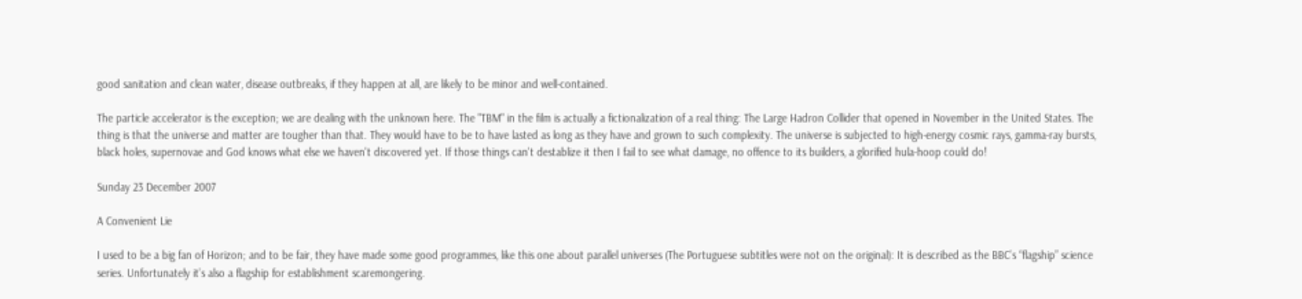good sanitation and clean water, disease outbreaks, if they happen at all, are likely to be minor and well-contained.

The particle accelerator is the exception; we are dealing with the unknown here. The "TBM" in the film is actually a fictionalization of a real thing: The Large Hadron Collider that opened in November in the United States. The thing is that the universe and matter are tougher than that. They would have to be to have lasted as long as they have and grown to such complexity. The universe is subjected to high-energy cosmic rays, gamma-ray bursts, black holes, supernovae and God knows what else we haven't discovered yet. If those things can't destablize it then I fail to see what damage, no offence to its builders, a glorified hula-hoop could do!

Sunday 23 December 2007

A Convenient Lie

I used to be a big fan of Horizon; and to be fair, they have made some good programmes, like this one about parallel universes (The Portuguese subtitles were not on the original): It is described as the BBC’s “flagship” science series. Unfortunately it’s also a flagship for establishment scaremongering.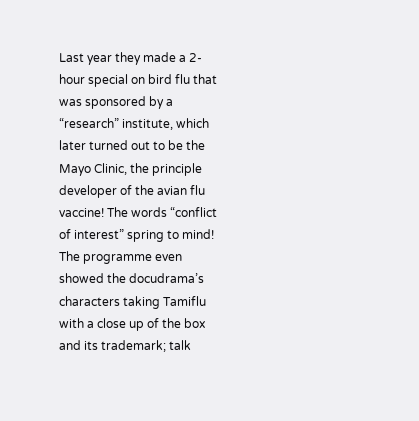Last year they made a 2-hour special on bird flu that was sponsored by a “research” institute, which later turned out to be the Mayo Clinic, the principle developer of the avian flu vaccine! The words “conflict of interest” spring to mind! The programme even showed the docudrama’s characters taking Tamiflu with a close up of the box and its trademark; talk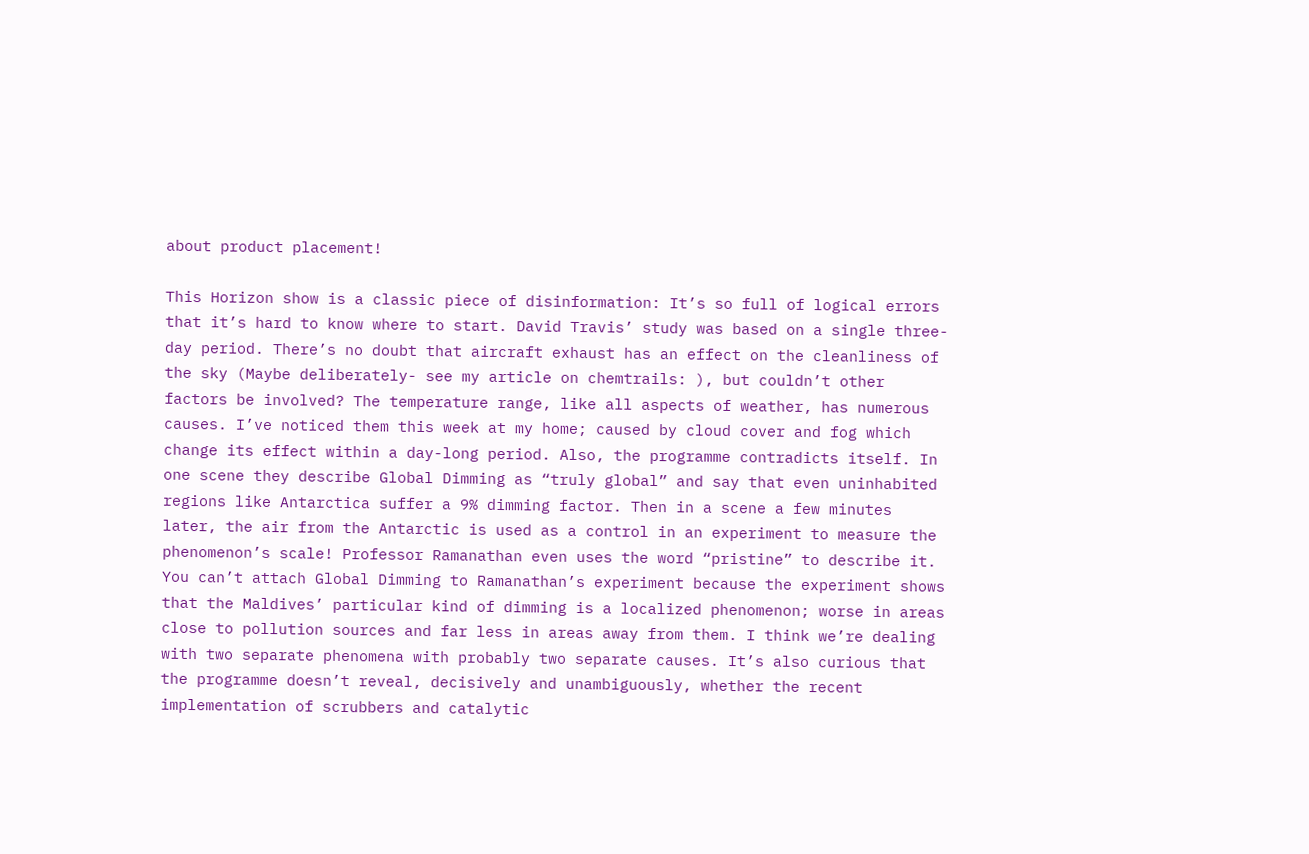about product placement!

This Horizon show is a classic piece of disinformation: It’s so full of logical errors that it’s hard to know where to start. David Travis’ study was based on a single three-day period. There’s no doubt that aircraft exhaust has an effect on the cleanliness of the sky (Maybe deliberately- see my article on chemtrails: ), but couldn’t other factors be involved? The temperature range, like all aspects of weather, has numerous causes. I’ve noticed them this week at my home; caused by cloud cover and fog which change its effect within a day-long period. Also, the programme contradicts itself. In one scene they describe Global Dimming as “truly global” and say that even uninhabited regions like Antarctica suffer a 9% dimming factor. Then in a scene a few minutes later, the air from the Antarctic is used as a control in an experiment to measure the phenomenon’s scale! Professor Ramanathan even uses the word “pristine” to describe it. You can’t attach Global Dimming to Ramanathan’s experiment because the experiment shows that the Maldives’ particular kind of dimming is a localized phenomenon; worse in areas close to pollution sources and far less in areas away from them. I think we’re dealing with two separate phenomena with probably two separate causes. It’s also curious that the programme doesn’t reveal, decisively and unambiguously, whether the recent implementation of scrubbers and catalytic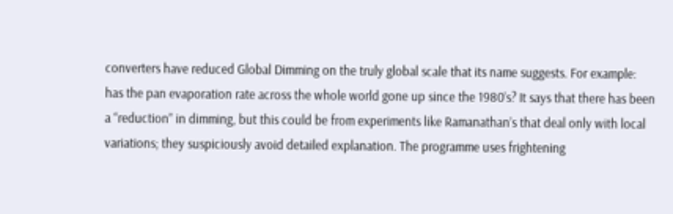converters have reduced Global Dimming on the truly global scale that its name suggests. For example: has the pan evaporation rate across the whole world gone up since the 1980’s? It says that there has been a “reduction” in dimming, but this could be from experiments like Ramanathan’s that deal only with local variations; they suspiciously avoid detailed explanation. The programme uses frightening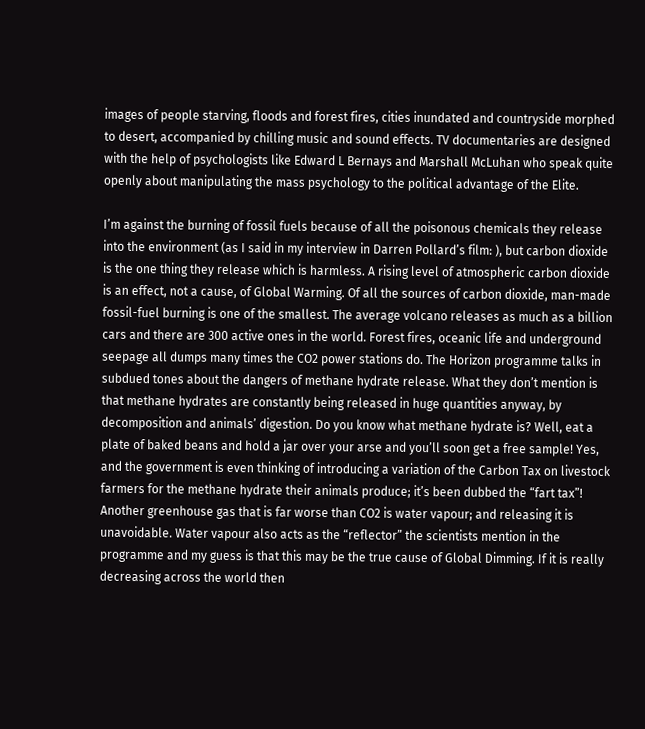images of people starving, floods and forest fires, cities inundated and countryside morphed to desert, accompanied by chilling music and sound effects. TV documentaries are designed with the help of psychologists like Edward L Bernays and Marshall McLuhan who speak quite openly about manipulating the mass psychology to the political advantage of the Elite.

I’m against the burning of fossil fuels because of all the poisonous chemicals they release into the environment (as I said in my interview in Darren Pollard’s film: ), but carbon dioxide is the one thing they release which is harmless. A rising level of atmospheric carbon dioxide is an effect, not a cause, of Global Warming. Of all the sources of carbon dioxide, man-made fossil-fuel burning is one of the smallest. The average volcano releases as much as a billion cars and there are 300 active ones in the world. Forest fires, oceanic life and underground seepage all dumps many times the CO2 power stations do. The Horizon programme talks in subdued tones about the dangers of methane hydrate release. What they don’t mention is that methane hydrates are constantly being released in huge quantities anyway, by decomposition and animals’ digestion. Do you know what methane hydrate is? Well, eat a plate of baked beans and hold a jar over your arse and you’ll soon get a free sample! Yes, and the government is even thinking of introducing a variation of the Carbon Tax on livestock farmers for the methane hydrate their animals produce; it’s been dubbed the “fart tax”! Another greenhouse gas that is far worse than CO2 is water vapour; and releasing it is unavoidable. Water vapour also acts as the “reflector” the scientists mention in the programme and my guess is that this may be the true cause of Global Dimming. If it is really decreasing across the world then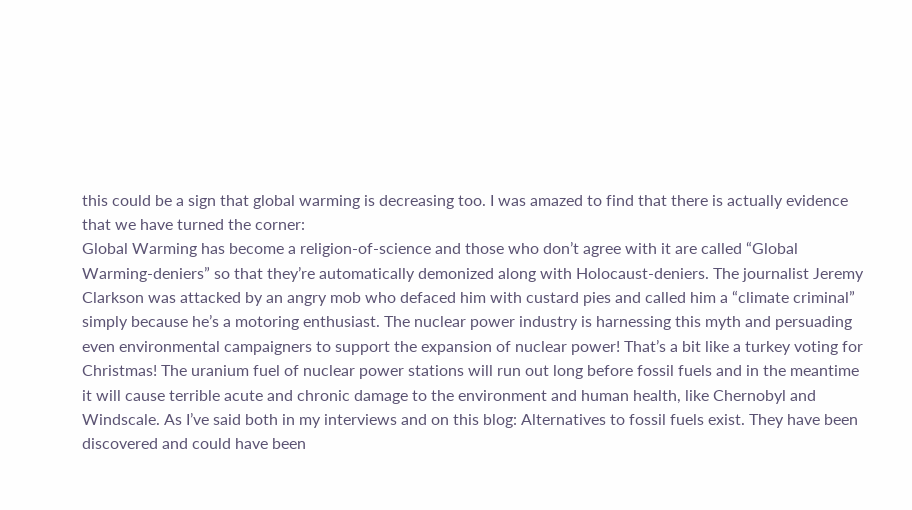this could be a sign that global warming is decreasing too. I was amazed to find that there is actually evidence that we have turned the corner:
Global Warming has become a religion-of-science and those who don’t agree with it are called “Global Warming-deniers” so that they’re automatically demonized along with Holocaust-deniers. The journalist Jeremy Clarkson was attacked by an angry mob who defaced him with custard pies and called him a “climate criminal” simply because he’s a motoring enthusiast. The nuclear power industry is harnessing this myth and persuading even environmental campaigners to support the expansion of nuclear power! That’s a bit like a turkey voting for Christmas! The uranium fuel of nuclear power stations will run out long before fossil fuels and in the meantime it will cause terrible acute and chronic damage to the environment and human health, like Chernobyl and Windscale. As I’ve said both in my interviews and on this blog: Alternatives to fossil fuels exist. They have been discovered and could have been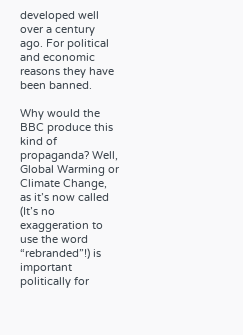developed well over a century ago. For political and economic reasons they have been banned.

Why would the BBC produce this kind of propaganda? Well, Global Warming or Climate Change, as it’s now called (It’s no exaggeration to use the word “rebranded”!) is important politically for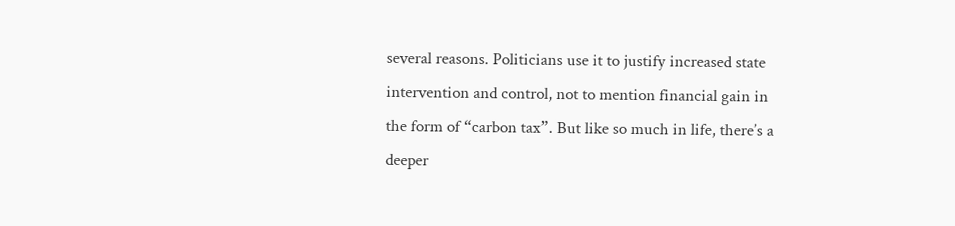several reasons. Politicians use it to justify increased state intervention and control, not to mention financial gain in the form of “carbon tax”. But like so much in life, there’s a deeper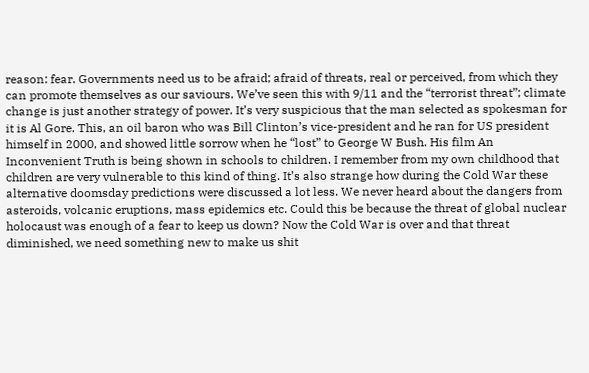reason: fear. Governments need us to be afraid; afraid of threats, real or perceived, from which they can promote themselves as our saviours. We’ve seen this with 9/11 and the “terrorist threat”; climate change is just another strategy of power. It’s very suspicious that the man selected as spokesman for it is Al Gore. This, an oil baron who was Bill Clinton’s vice-president and he ran for US president himself in 2000, and showed little sorrow when he “lost” to George W Bush. His film An Inconvenient Truth is being shown in schools to children. I remember from my own childhood that children are very vulnerable to this kind of thing. It’s also strange how during the Cold War these alternative doomsday predictions were discussed a lot less. We never heard about the dangers from asteroids, volcanic eruptions, mass epidemics etc. Could this be because the threat of global nuclear holocaust was enough of a fear to keep us down? Now the Cold War is over and that threat diminished, we need something new to make us shit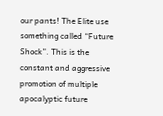our pants! The Elite use something called “Future Shock”. This is the constant and aggressive promotion of multiple apocalyptic future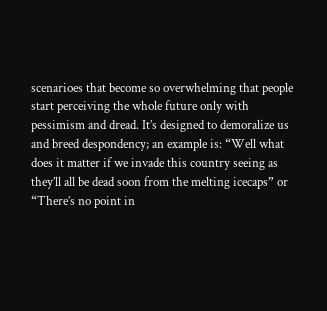scenarioes that become so overwhelming that people start perceiving the whole future only with pessimism and dread. It’s designed to demoralize us and breed despondency; an example is: “Well what does it matter if we invade this country seeing as they’ll all be dead soon from the melting icecaps” or “There’s no point in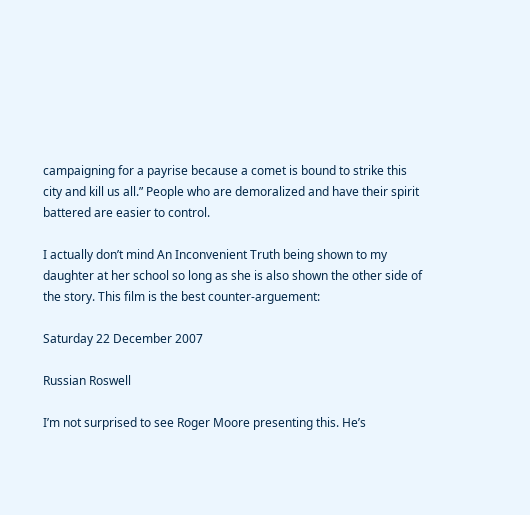campaigning for a payrise because a comet is bound to strike this city and kill us all.” People who are demoralized and have their spirit battered are easier to control.

I actually don’t mind An Inconvenient Truth being shown to my daughter at her school so long as she is also shown the other side of the story. This film is the best counter-arguement:

Saturday 22 December 2007

Russian Roswell

I’m not surprised to see Roger Moore presenting this. He’s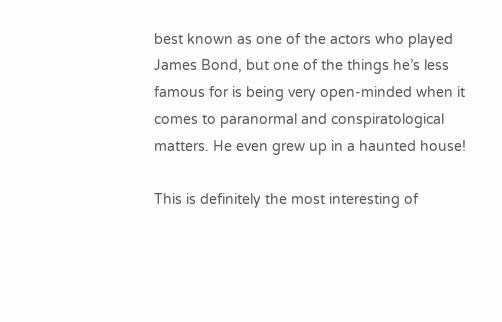best known as one of the actors who played James Bond, but one of the things he’s less famous for is being very open-minded when it comes to paranormal and conspiratological matters. He even grew up in a haunted house!

This is definitely the most interesting of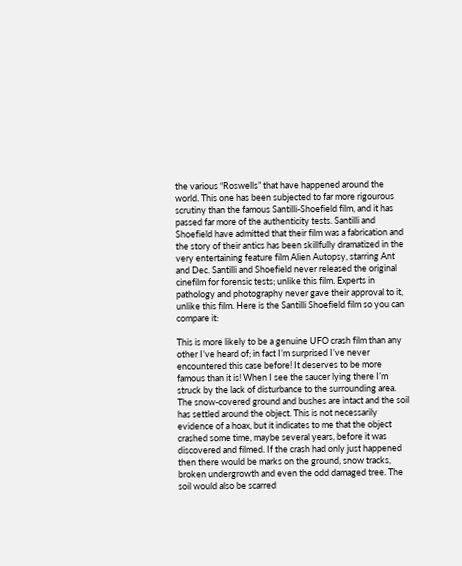the various “Roswells” that have happened around the world. This one has been subjected to far more rigourous scrutiny than the famous Santilli-Shoefield film, and it has passed far more of the authenticity tests. Santilli and Shoefield have admitted that their film was a fabrication and the story of their antics has been skillfully dramatized in the very entertaining feature film Alien Autopsy, starring Ant and Dec. Santilli and Shoefield never released the original cinefilm for forensic tests; unlike this film. Experts in pathology and photography never gave their approval to it, unlike this film. Here is the Santilli Shoefield film so you can compare it:

This is more likely to be a genuine UFO crash film than any other I’ve heard of; in fact I’m surprised I’ve never encountered this case before! It deserves to be more famous than it is! When I see the saucer lying there I’m struck by the lack of disturbance to the surrounding area. The snow-covered ground and bushes are intact and the soil has settled around the object. This is not necessarily evidence of a hoax, but it indicates to me that the object crashed some time, maybe several years, before it was discovered and filmed. If the crash had only just happened then there would be marks on the ground, snow tracks, broken undergrowth and even the odd damaged tree. The soil would also be scarred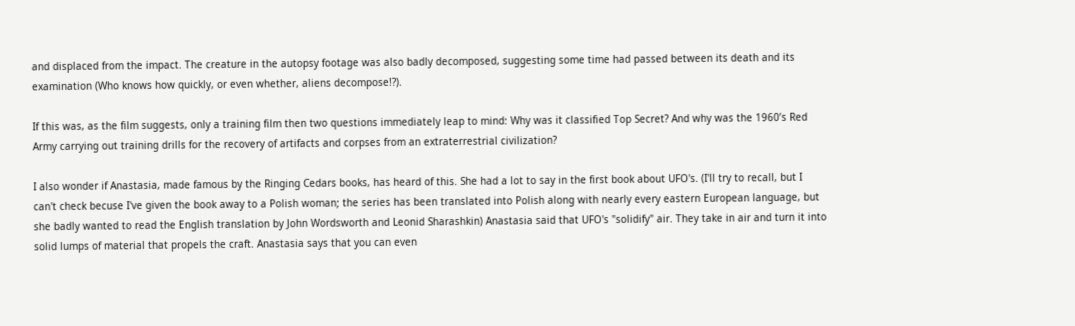and displaced from the impact. The creature in the autopsy footage was also badly decomposed, suggesting some time had passed between its death and its examination (Who knows how quickly, or even whether, aliens decompose!?).

If this was, as the film suggests, only a training film then two questions immediately leap to mind: Why was it classified Top Secret? And why was the 1960’s Red Army carrying out training drills for the recovery of artifacts and corpses from an extraterrestrial civilization?

I also wonder if Anastasia, made famous by the Ringing Cedars books, has heard of this. She had a lot to say in the first book about UFO's. (I'll try to recall, but I can't check becuse I've given the book away to a Polish woman; the series has been translated into Polish along with nearly every eastern European language, but she badly wanted to read the English translation by John Wordsworth and Leonid Sharashkin) Anastasia said that UFO's "solidify" air. They take in air and turn it into solid lumps of material that propels the craft. Anastasia says that you can even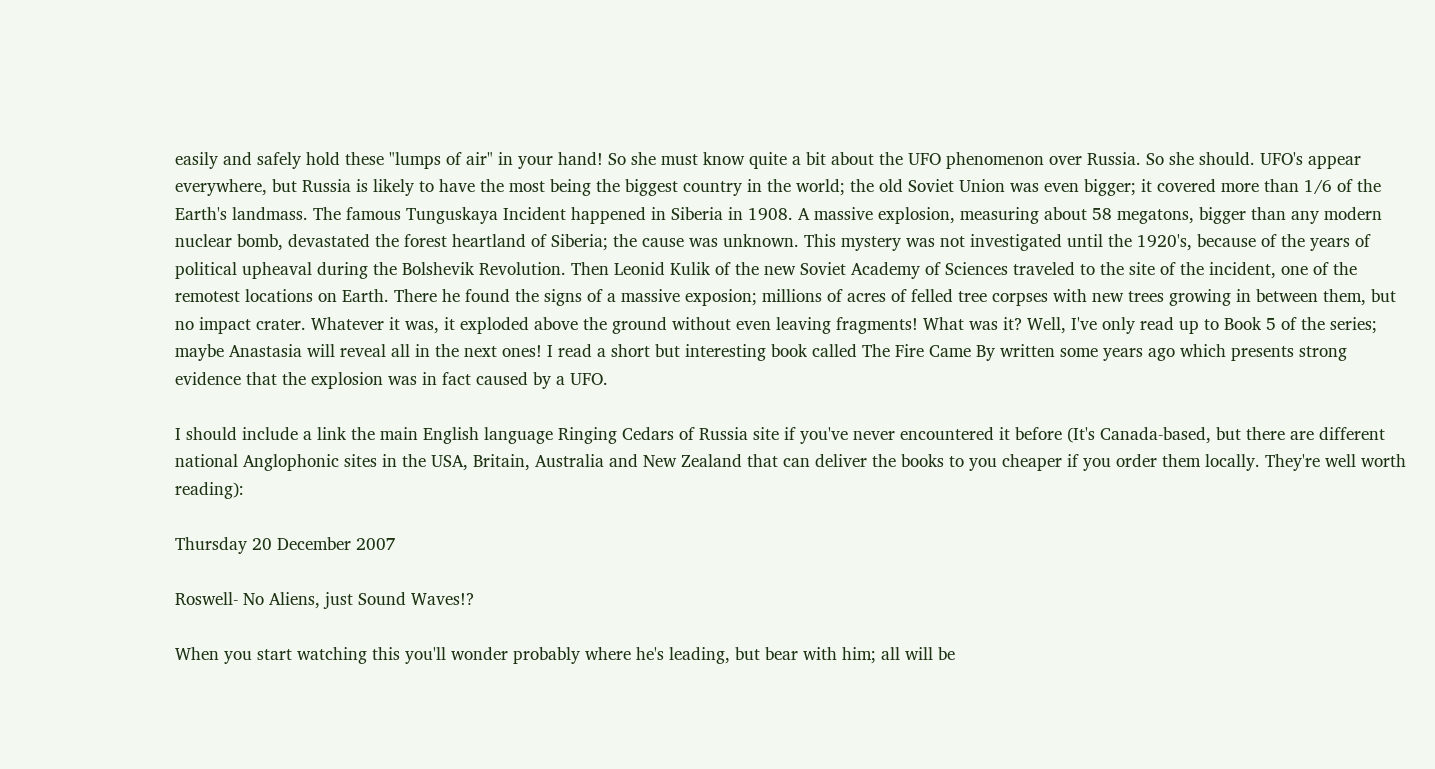easily and safely hold these "lumps of air" in your hand! So she must know quite a bit about the UFO phenomenon over Russia. So she should. UFO's appear everywhere, but Russia is likely to have the most being the biggest country in the world; the old Soviet Union was even bigger; it covered more than 1/6 of the Earth's landmass. The famous Tunguskaya Incident happened in Siberia in 1908. A massive explosion, measuring about 58 megatons, bigger than any modern nuclear bomb, devastated the forest heartland of Siberia; the cause was unknown. This mystery was not investigated until the 1920's, because of the years of political upheaval during the Bolshevik Revolution. Then Leonid Kulik of the new Soviet Academy of Sciences traveled to the site of the incident, one of the remotest locations on Earth. There he found the signs of a massive exposion; millions of acres of felled tree corpses with new trees growing in between them, but no impact crater. Whatever it was, it exploded above the ground without even leaving fragments! What was it? Well, I've only read up to Book 5 of the series; maybe Anastasia will reveal all in the next ones! I read a short but interesting book called The Fire Came By written some years ago which presents strong evidence that the explosion was in fact caused by a UFO.

I should include a link the main English language Ringing Cedars of Russia site if you've never encountered it before (It's Canada-based, but there are different national Anglophonic sites in the USA, Britain, Australia and New Zealand that can deliver the books to you cheaper if you order them locally. They're well worth reading):

Thursday 20 December 2007

Roswell- No Aliens, just Sound Waves!?

When you start watching this you'll wonder probably where he's leading, but bear with him; all will be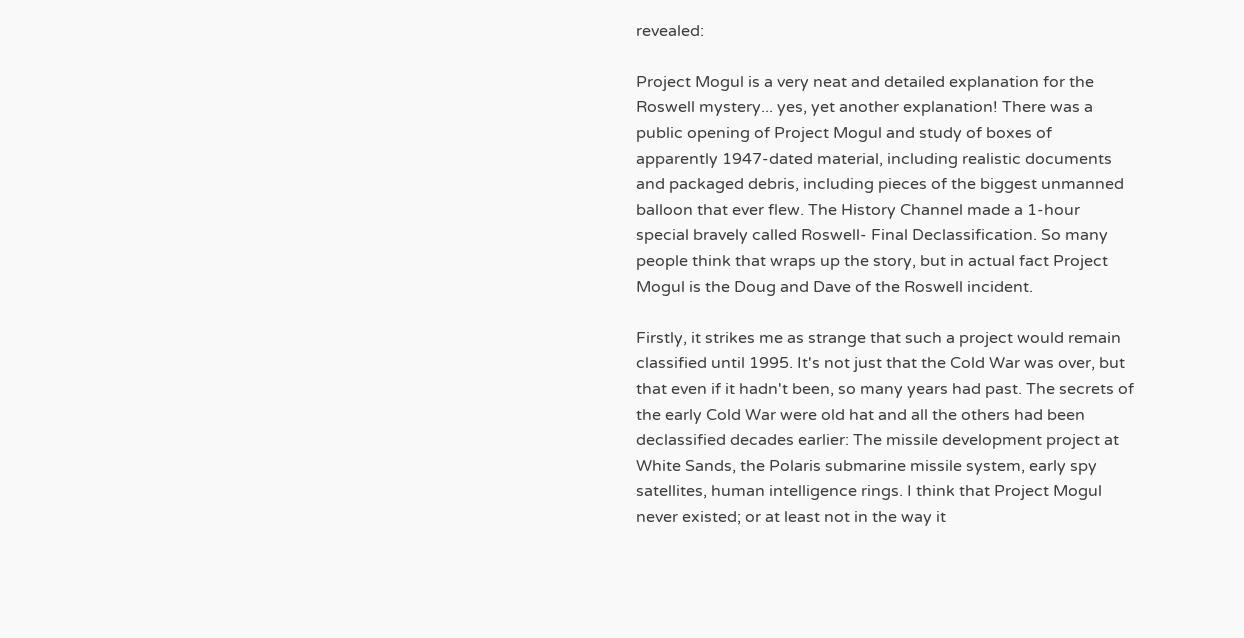revealed:

Project Mogul is a very neat and detailed explanation for the Roswell mystery... yes, yet another explanation! There was a public opening of Project Mogul and study of boxes of apparently 1947-dated material, including realistic documents and packaged debris, including pieces of the biggest unmanned balloon that ever flew. The History Channel made a 1-hour special bravely called Roswell- Final Declassification. So many people think that wraps up the story, but in actual fact Project Mogul is the Doug and Dave of the Roswell incident.

Firstly, it strikes me as strange that such a project would remain classified until 1995. It's not just that the Cold War was over, but that even if it hadn't been, so many years had past. The secrets of the early Cold War were old hat and all the others had been declassified decades earlier: The missile development project at White Sands, the Polaris submarine missile system, early spy satellites, human intelligence rings. I think that Project Mogul never existed; or at least not in the way it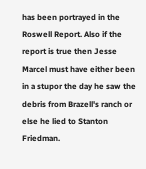has been portrayed in the Roswell Report. Also if the report is true then Jesse Marcel must have either been in a stupor the day he saw the debris from Brazell's ranch or else he lied to Stanton Friedman.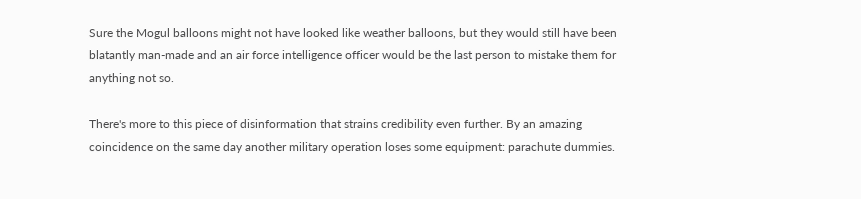Sure the Mogul balloons might not have looked like weather balloons, but they would still have been blatantly man-made and an air force intelligence officer would be the last person to mistake them for anything not so.

There's more to this piece of disinformation that strains credibility even further. By an amazing coincidence on the same day another military operation loses some equipment: parachute dummies.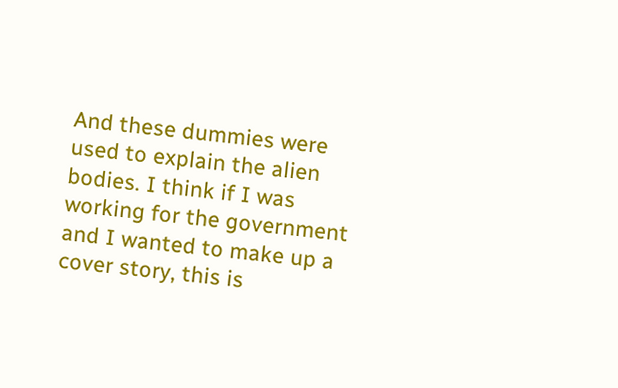And these dummies were used to explain the alien bodies. I think if I was working for the government and I wanted to make up a cover story, this is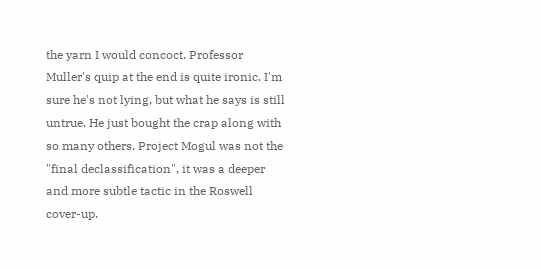the yarn I would concoct. Professor Muller's quip at the end is quite ironic. I'm sure he's not lying, but what he says is still untrue. He just bought the crap along with so many others. Project Mogul was not the "final declassification", it was a deeper and more subtle tactic in the Roswell cover-up.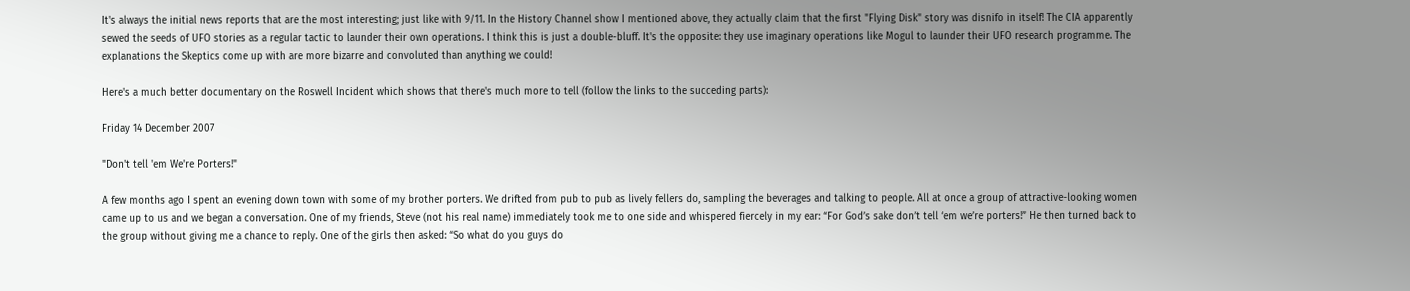It's always the initial news reports that are the most interesting; just like with 9/11. In the History Channel show I mentioned above, they actually claim that the first "Flying Disk" story was disnifo in itself! The CIA apparently sewed the seeds of UFO stories as a regular tactic to launder their own operations. I think this is just a double-bluff. It's the opposite: they use imaginary operations like Mogul to launder their UFO research programme. The explanations the Skeptics come up with are more bizarre and convoluted than anything we could!

Here's a much better documentary on the Roswell Incident which shows that there's much more to tell (follow the links to the succeding parts):

Friday 14 December 2007

"Don't tell 'em We're Porters!"

A few months ago I spent an evening down town with some of my brother porters. We drifted from pub to pub as lively fellers do, sampling the beverages and talking to people. All at once a group of attractive-looking women came up to us and we began a conversation. One of my friends, Steve (not his real name) immediately took me to one side and whispered fiercely in my ear: “For God’s sake don’t tell ‘em we’re porters!” He then turned back to the group without giving me a chance to reply. One of the girls then asked: “So what do you guys do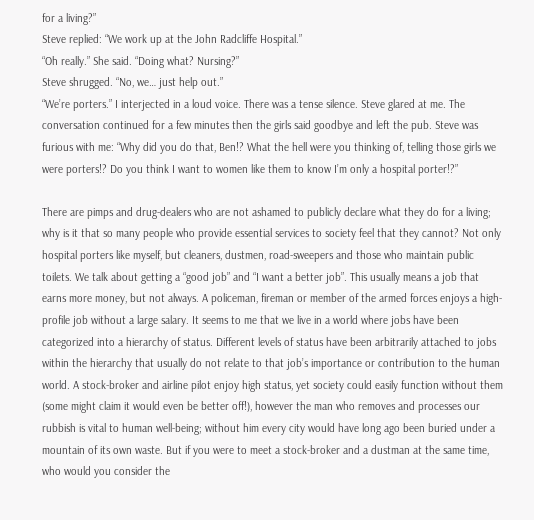for a living?”
Steve replied: “We work up at the John Radcliffe Hospital.”
“Oh really.” She said. “Doing what? Nursing?”
Steve shrugged. “No, we… just help out.”
“We’re porters.” I interjected in a loud voice. There was a tense silence. Steve glared at me. The conversation continued for a few minutes then the girls said goodbye and left the pub. Steve was furious with me: “Why did you do that, Ben!? What the hell were you thinking of, telling those girls we were porters!? Do you think I want to women like them to know I’m only a hospital porter!?”

There are pimps and drug-dealers who are not ashamed to publicly declare what they do for a living; why is it that so many people who provide essential services to society feel that they cannot? Not only hospital porters like myself, but cleaners, dustmen, road-sweepers and those who maintain public toilets. We talk about getting a “good job” and “I want a better job”. This usually means a job that earns more money, but not always. A policeman, fireman or member of the armed forces enjoys a high-profile job without a large salary. It seems to me that we live in a world where jobs have been categorized into a hierarchy of status. Different levels of status have been arbitrarily attached to jobs within the hierarchy that usually do not relate to that job’s importance or contribution to the human world. A stock-broker and airline pilot enjoy high status, yet society could easily function without them (some might claim it would even be better off!), however the man who removes and processes our rubbish is vital to human well-being; without him every city would have long ago been buried under a mountain of its own waste. But if you were to meet a stock-broker and a dustman at the same time, who would you consider the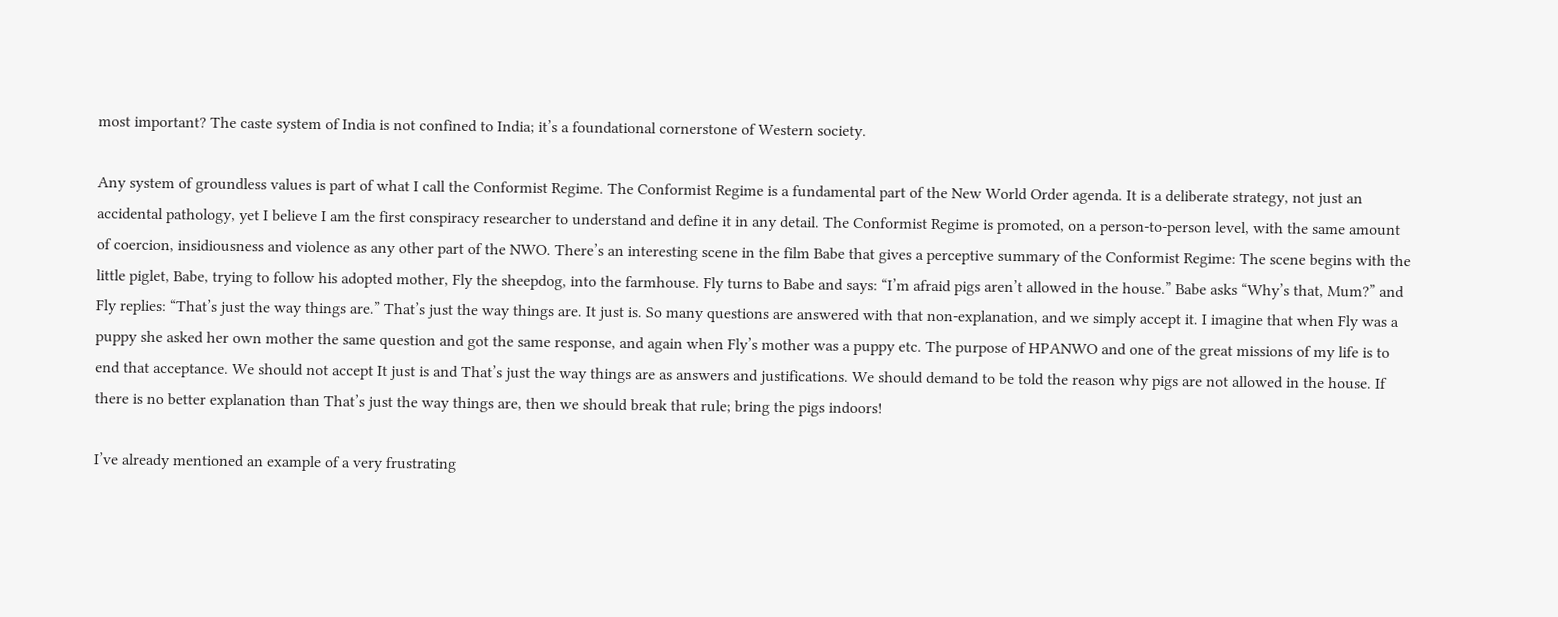most important? The caste system of India is not confined to India; it’s a foundational cornerstone of Western society.

Any system of groundless values is part of what I call the Conformist Regime. The Conformist Regime is a fundamental part of the New World Order agenda. It is a deliberate strategy, not just an accidental pathology, yet I believe I am the first conspiracy researcher to understand and define it in any detail. The Conformist Regime is promoted, on a person-to-person level, with the same amount of coercion, insidiousness and violence as any other part of the NWO. There’s an interesting scene in the film Babe that gives a perceptive summary of the Conformist Regime: The scene begins with the little piglet, Babe, trying to follow his adopted mother, Fly the sheepdog, into the farmhouse. Fly turns to Babe and says: “I’m afraid pigs aren’t allowed in the house.” Babe asks “Why’s that, Mum?” and Fly replies: “That’s just the way things are.” That’s just the way things are. It just is. So many questions are answered with that non-explanation, and we simply accept it. I imagine that when Fly was a puppy she asked her own mother the same question and got the same response, and again when Fly’s mother was a puppy etc. The purpose of HPANWO and one of the great missions of my life is to end that acceptance. We should not accept It just is and That’s just the way things are as answers and justifications. We should demand to be told the reason why pigs are not allowed in the house. If there is no better explanation than That’s just the way things are, then we should break that rule; bring the pigs indoors!

I’ve already mentioned an example of a very frustrating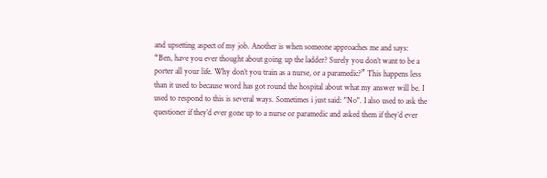and upsetting aspect of my job. Another is when someone approaches me and says: “Ben, have you ever thought about going up the ladder? Surely you don’t want to be a porter all your life. Why don’t you train as a nurse, or a paramedic?” This happens less than it used to because word has got round the hospital about what my answer will be. I used to respond to this is several ways. Sometimes i just said: "No". I also used to ask the questioner if they’d ever gone up to a nurse or paramedic and asked them if they’d ever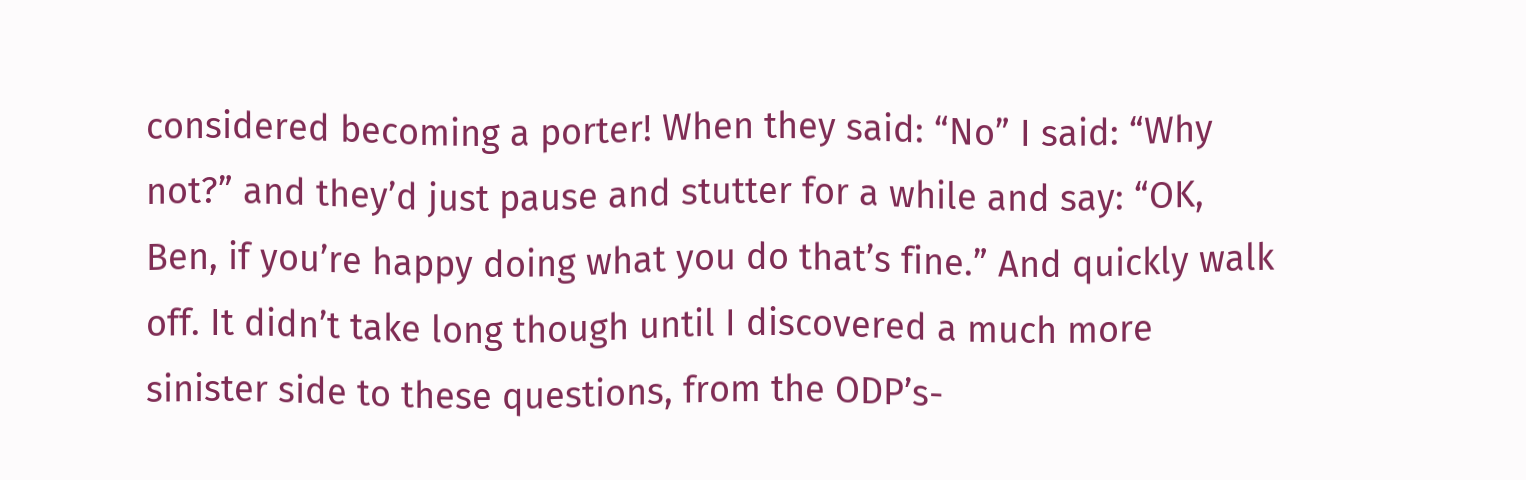considered becoming a porter! When they said: “No” I said: “Why not?” and they’d just pause and stutter for a while and say: “OK, Ben, if you’re happy doing what you do that’s fine.” And quickly walk off. It didn’t take long though until I discovered a much more sinister side to these questions, from the ODP’s-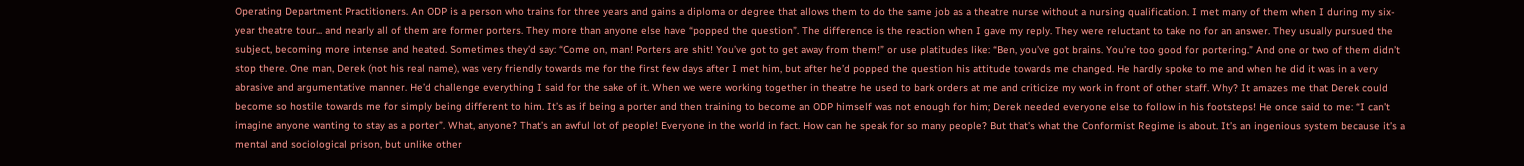Operating Department Practitioners. An ODP is a person who trains for three years and gains a diploma or degree that allows them to do the same job as a theatre nurse without a nursing qualification. I met many of them when I during my six-year theatre tour... and nearly all of them are former porters. They more than anyone else have “popped the question”. The difference is the reaction when I gave my reply. They were reluctant to take no for an answer. They usually pursued the subject, becoming more intense and heated. Sometimes they’d say: “Come on, man! Porters are shit! You’ve got to get away from them!” or use platitudes like: “Ben, you’ve got brains. You’re too good for portering.” And one or two of them didn’t stop there. One man, Derek (not his real name), was very friendly towards me for the first few days after I met him, but after he’d popped the question his attitude towards me changed. He hardly spoke to me and when he did it was in a very abrasive and argumentative manner. He’d challenge everything I said for the sake of it. When we were working together in theatre he used to bark orders at me and criticize my work in front of other staff. Why? It amazes me that Derek could become so hostile towards me for simply being different to him. It’s as if being a porter and then training to become an ODP himself was not enough for him; Derek needed everyone else to follow in his footsteps! He once said to me: “I can’t imagine anyone wanting to stay as a porter”. What, anyone? That’s an awful lot of people! Everyone in the world in fact. How can he speak for so many people? But that’s what the Conformist Regime is about. It’s an ingenious system because it’s a mental and sociological prison, but unlike other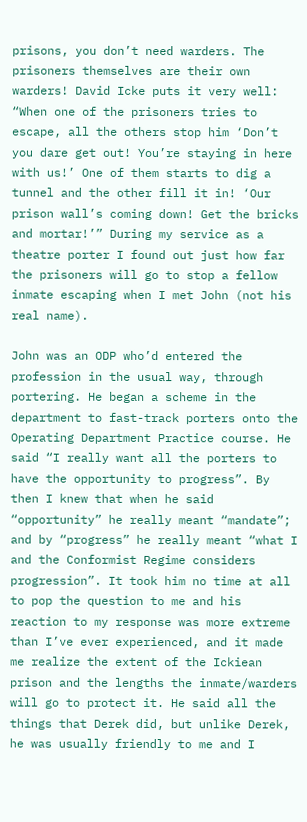prisons, you don’t need warders. The prisoners themselves are their own warders! David Icke puts it very well: “When one of the prisoners tries to escape, all the others stop him ‘Don’t you dare get out! You’re staying in here with us!’ One of them starts to dig a tunnel and the other fill it in! ‘Our prison wall’s coming down! Get the bricks and mortar!’” During my service as a theatre porter I found out just how far the prisoners will go to stop a fellow inmate escaping when I met John (not his real name).

John was an ODP who’d entered the profession in the usual way, through portering. He began a scheme in the department to fast-track porters onto the Operating Department Practice course. He said “I really want all the porters to have the opportunity to progress”. By then I knew that when he said “opportunity” he really meant “mandate”; and by “progress” he really meant “what I and the Conformist Regime considers progression”. It took him no time at all to pop the question to me and his reaction to my response was more extreme than I’ve ever experienced, and it made me realize the extent of the Ickiean prison and the lengths the inmate/warders will go to protect it. He said all the things that Derek did, but unlike Derek, he was usually friendly to me and I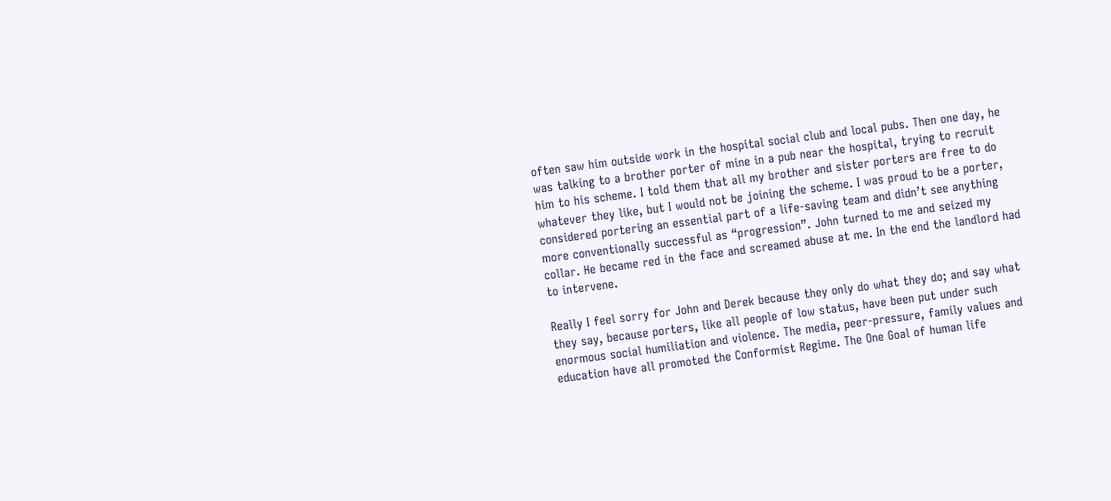often saw him outside work in the hospital social club and local pubs. Then one day, he was talking to a brother porter of mine in a pub near the hospital, trying to recruit him to his scheme. I told them that all my brother and sister porters are free to do whatever they like, but I would not be joining the scheme. I was proud to be a porter, considered portering an essential part of a life-saving team and didn’t see anything more conventionally successful as “progression”. John turned to me and seized my collar. He became red in the face and screamed abuse at me. In the end the landlord had to intervene.

Really I feel sorry for John and Derek because they only do what they do; and say what they say, because porters, like all people of low status, have been put under such enormous social humiliation and violence. The media, peer-pressure, family values and education have all promoted the Conformist Regime. The One Goal of human life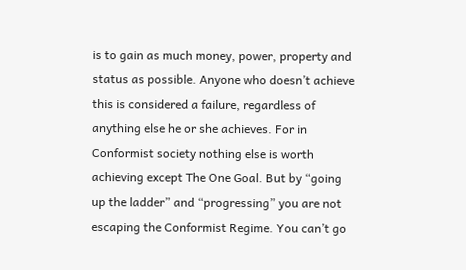is to gain as much money, power, property and status as possible. Anyone who doesn’t achieve this is considered a failure, regardless of anything else he or she achieves. For in Conformist society nothing else is worth achieving except The One Goal. But by “going up the ladder” and “progressing” you are not escaping the Conformist Regime. You can’t go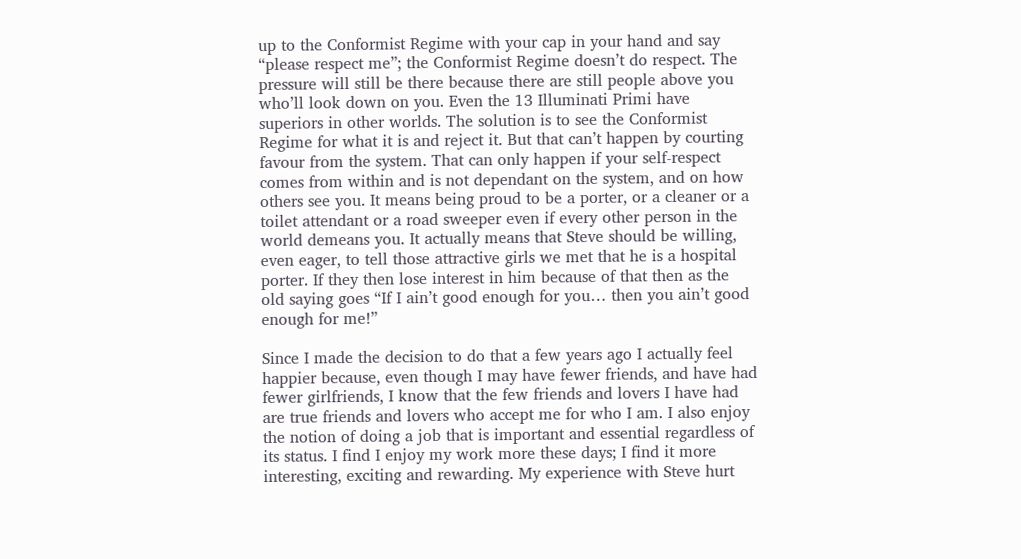up to the Conformist Regime with your cap in your hand and say “please respect me”; the Conformist Regime doesn’t do respect. The pressure will still be there because there are still people above you who’ll look down on you. Even the 13 Illuminati Primi have superiors in other worlds. The solution is to see the Conformist Regime for what it is and reject it. But that can’t happen by courting favour from the system. That can only happen if your self-respect comes from within and is not dependant on the system, and on how others see you. It means being proud to be a porter, or a cleaner or a toilet attendant or a road sweeper even if every other person in the world demeans you. It actually means that Steve should be willing, even eager, to tell those attractive girls we met that he is a hospital porter. If they then lose interest in him because of that then as the old saying goes “If I ain’t good enough for you… then you ain’t good enough for me!”

Since I made the decision to do that a few years ago I actually feel happier because, even though I may have fewer friends, and have had fewer girlfriends, I know that the few friends and lovers I have had are true friends and lovers who accept me for who I am. I also enjoy the notion of doing a job that is important and essential regardless of its status. I find I enjoy my work more these days; I find it more interesting, exciting and rewarding. My experience with Steve hurt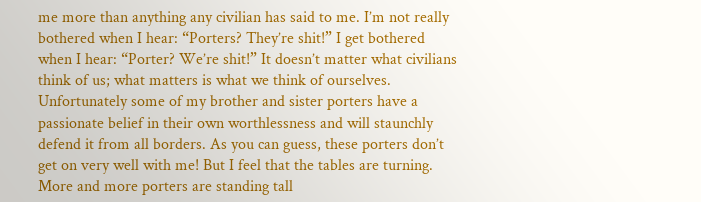me more than anything any civilian has said to me. I’m not really bothered when I hear: “Porters? They’re shit!” I get bothered when I hear: “Porter? We’re shit!” It doesn’t matter what civilians think of us; what matters is what we think of ourselves. Unfortunately some of my brother and sister porters have a passionate belief in their own worthlessness and will staunchly defend it from all borders. As you can guess, these porters don’t get on very well with me! But I feel that the tables are turning. More and more porters are standing tall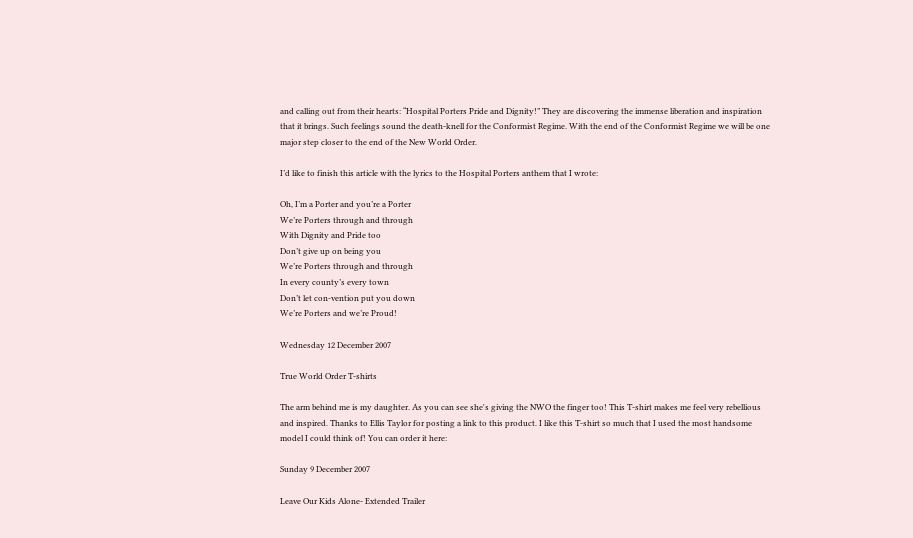and calling out from their hearts: “Hospital Porters Pride and Dignity!” They are discovering the immense liberation and inspiration that it brings. Such feelings sound the death-knell for the Conformist Regime. With the end of the Conformist Regime we will be one major step closer to the end of the New World Order.

I’d like to finish this article with the lyrics to the Hospital Porters anthem that I wrote:

Oh, I’m a Porter and you’re a Porter
We’re Porters through and through
With Dignity and Pride too
Don’t give up on being you
We’re Porters through and through
In every county’s every town
Don’t let con-vention put you down
We’re Porters and we’re Proud!

Wednesday 12 December 2007

True World Order T-shirts

The arm behind me is my daughter. As you can see she's giving the NWO the finger too! This T-shirt makes me feel very rebellious and inspired. Thanks to Ellis Taylor for posting a link to this product. I like this T-shirt so much that I used the most handsome model I could think of! You can order it here:

Sunday 9 December 2007

Leave Our Kids Alone- Extended Trailer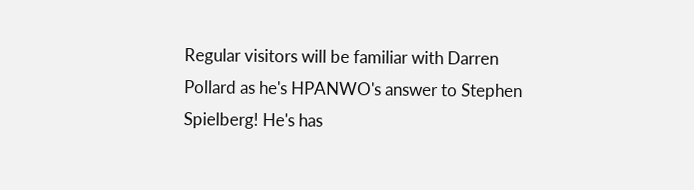Regular visitors will be familiar with Darren Pollard as he's HPANWO's answer to Stephen Spielberg! He's has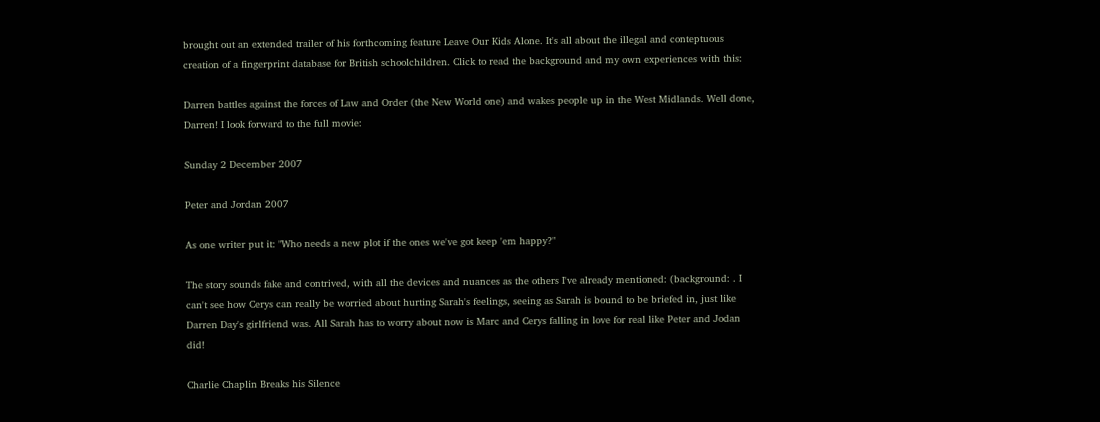brought out an extended trailer of his forthcoming feature Leave Our Kids Alone. It's all about the illegal and conteptuous creation of a fingerprint database for British schoolchildren. Click to read the background and my own experiences with this:

Darren battles against the forces of Law and Order (the New World one) and wakes people up in the West Midlands. Well done, Darren! I look forward to the full movie:

Sunday 2 December 2007

Peter and Jordan 2007

As one writer put it: "Who needs a new plot if the ones we've got keep 'em happy?"

The story sounds fake and contrived, with all the devices and nuances as the others I've already mentioned: (background: . I can't see how Cerys can really be worried about hurting Sarah's feelings, seeing as Sarah is bound to be briefed in, just like Darren Day's girlfriend was. All Sarah has to worry about now is Marc and Cerys falling in love for real like Peter and Jodan did!

Charlie Chaplin Breaks his Silence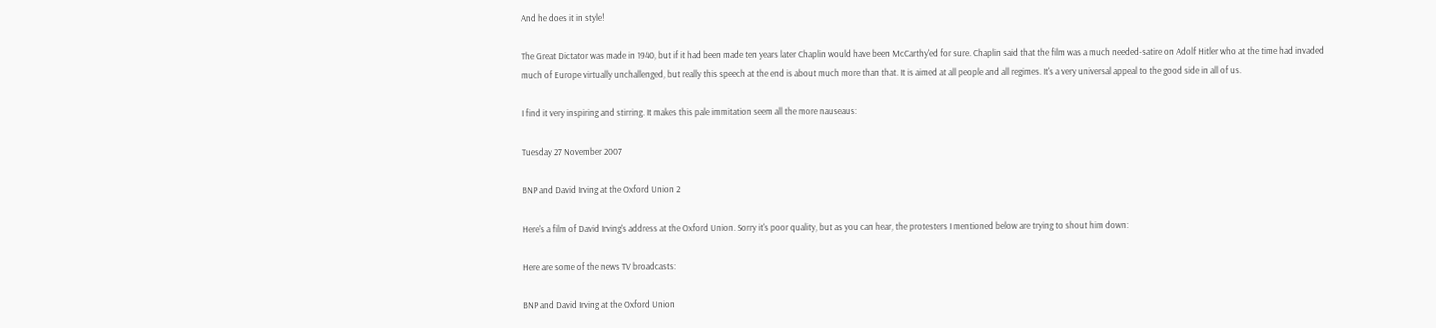And he does it in style!

The Great Dictator was made in 1940, but if it had been made ten years later Chaplin would have been McCarthy'ed for sure. Chaplin said that the film was a much needed-satire on Adolf Hitler who at the time had invaded much of Europe virtually unchallenged, but really this speech at the end is about much more than that. It is aimed at all people and all regimes. It's a very universal appeal to the good side in all of us.

I find it very inspiring and stirring. It makes this pale immitation seem all the more nauseaus:

Tuesday 27 November 2007

BNP and David Irving at the Oxford Union 2

Here's a film of David Irving's address at the Oxford Union. Sorry it's poor quality, but as you can hear, the protesters I mentioned below are trying to shout him down:

Here are some of the news TV broadcasts:

BNP and David Irving at the Oxford Union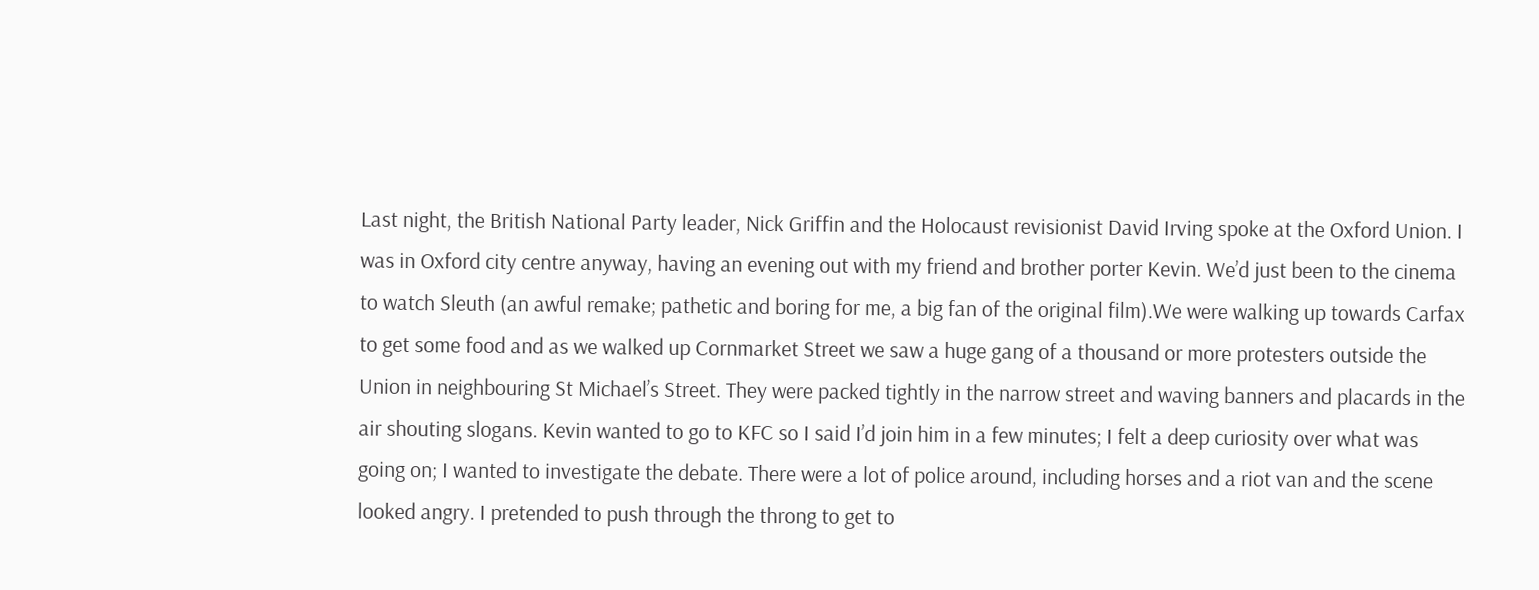Last night, the British National Party leader, Nick Griffin and the Holocaust revisionist David Irving spoke at the Oxford Union. I was in Oxford city centre anyway, having an evening out with my friend and brother porter Kevin. We’d just been to the cinema to watch Sleuth (an awful remake; pathetic and boring for me, a big fan of the original film).We were walking up towards Carfax to get some food and as we walked up Cornmarket Street we saw a huge gang of a thousand or more protesters outside the Union in neighbouring St Michael’s Street. They were packed tightly in the narrow street and waving banners and placards in the air shouting slogans. Kevin wanted to go to KFC so I said I’d join him in a few minutes; I felt a deep curiosity over what was going on; I wanted to investigate the debate. There were a lot of police around, including horses and a riot van and the scene looked angry. I pretended to push through the throng to get to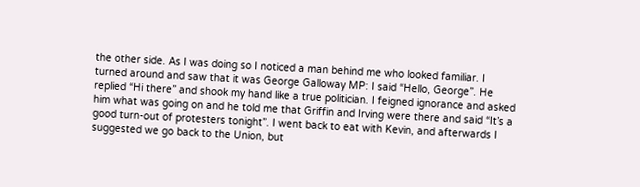the other side. As I was doing so I noticed a man behind me who looked familiar. I turned around and saw that it was George Galloway MP: I said “Hello, George”. He replied “Hi there” and shook my hand like a true politician. I feigned ignorance and asked him what was going on and he told me that Griffin and Irving were there and said “It’s a good turn-out of protesters tonight”. I went back to eat with Kevin, and afterwards I suggested we go back to the Union, but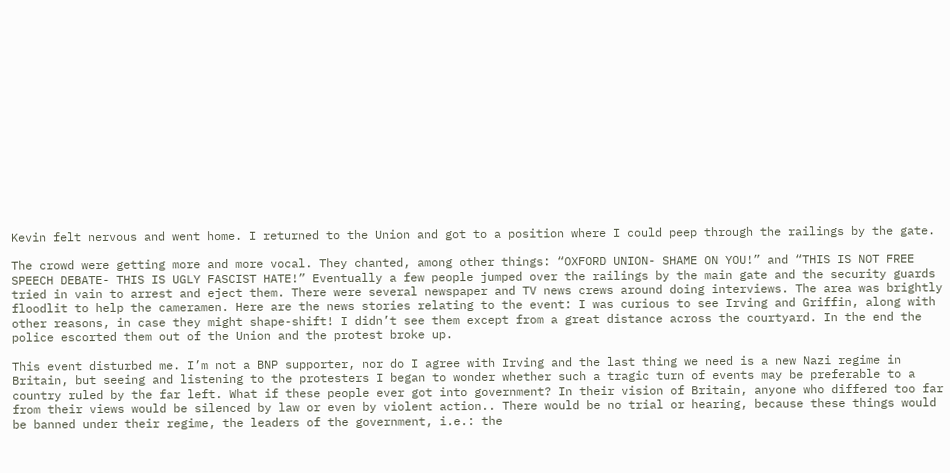Kevin felt nervous and went home. I returned to the Union and got to a position where I could peep through the railings by the gate.

The crowd were getting more and more vocal. They chanted, among other things: “OXFORD UNION- SHAME ON YOU!” and “THIS IS NOT FREE SPEECH DEBATE- THIS IS UGLY FASCIST HATE!” Eventually a few people jumped over the railings by the main gate and the security guards tried in vain to arrest and eject them. There were several newspaper and TV news crews around doing interviews. The area was brightly floodlit to help the cameramen. Here are the news stories relating to the event: I was curious to see Irving and Griffin, along with other reasons, in case they might shape-shift! I didn’t see them except from a great distance across the courtyard. In the end the police escorted them out of the Union and the protest broke up.

This event disturbed me. I’m not a BNP supporter, nor do I agree with Irving and the last thing we need is a new Nazi regime in Britain, but seeing and listening to the protesters I began to wonder whether such a tragic turn of events may be preferable to a country ruled by the far left. What if these people ever got into government? In their vision of Britain, anyone who differed too far from their views would be silenced by law or even by violent action.. There would be no trial or hearing, because these things would be banned under their regime, the leaders of the government, i.e.: the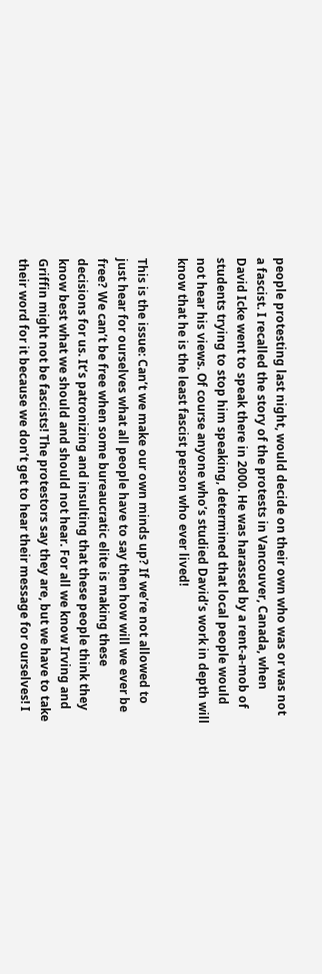people protesting last night, would decide on their own who was or was not a fascist. I recalled the story of the protests in Vancouver, Canada, when David Icke went to speak there in 2000. He was harassed by a rent-a-mob of students trying to stop him speaking, determined that local people would not hear his views. Of course anyone who’s studied David’s work in depth will know that he is the least fascist person who ever lived!

This is the issue: Can’t we make our own minds up? If we’re not allowed to just hear for ourselves what all people have to say then how will we ever be free? We can’t be free when some bureaucratic elite is making these decisions for us. It’s patronizing and insulting that these people think they know best what we should and should not hear. For all we know Irving and Griffin might not be fascists! The protestors say they are, but we have to take their word for it because we don’t get to hear their message for ourselves! I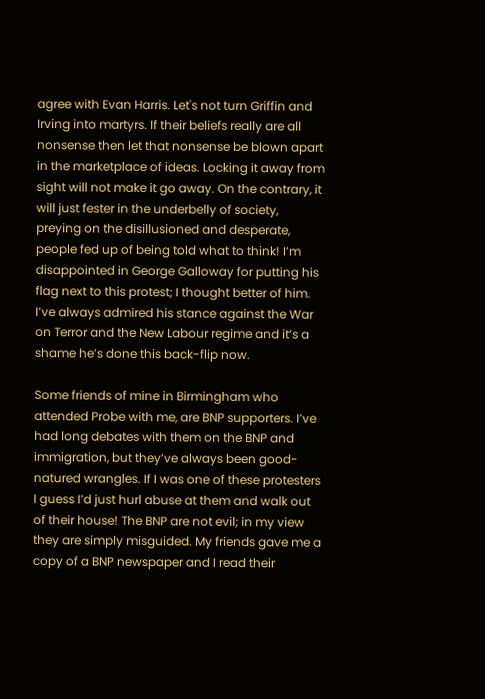agree with Evan Harris. Let's not turn Griffin and Irving into martyrs. If their beliefs really are all nonsense then let that nonsense be blown apart in the marketplace of ideas. Locking it away from sight will not make it go away. On the contrary, it will just fester in the underbelly of society, preying on the disillusioned and desperate, people fed up of being told what to think! I’m disappointed in George Galloway for putting his flag next to this protest; I thought better of him. I’ve always admired his stance against the War on Terror and the New Labour regime and it’s a shame he’s done this back-flip now.

Some friends of mine in Birmingham who attended Probe with me, are BNP supporters. I’ve had long debates with them on the BNP and immigration, but they’ve always been good-natured wrangles. If I was one of these protesters I guess I’d just hurl abuse at them and walk out of their house! The BNP are not evil; in my view they are simply misguided. My friends gave me a copy of a BNP newspaper and I read their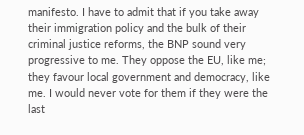manifesto. I have to admit that if you take away their immigration policy and the bulk of their criminal justice reforms, the BNP sound very progressive to me. They oppose the EU, like me; they favour local government and democracy, like me. I would never vote for them if they were the last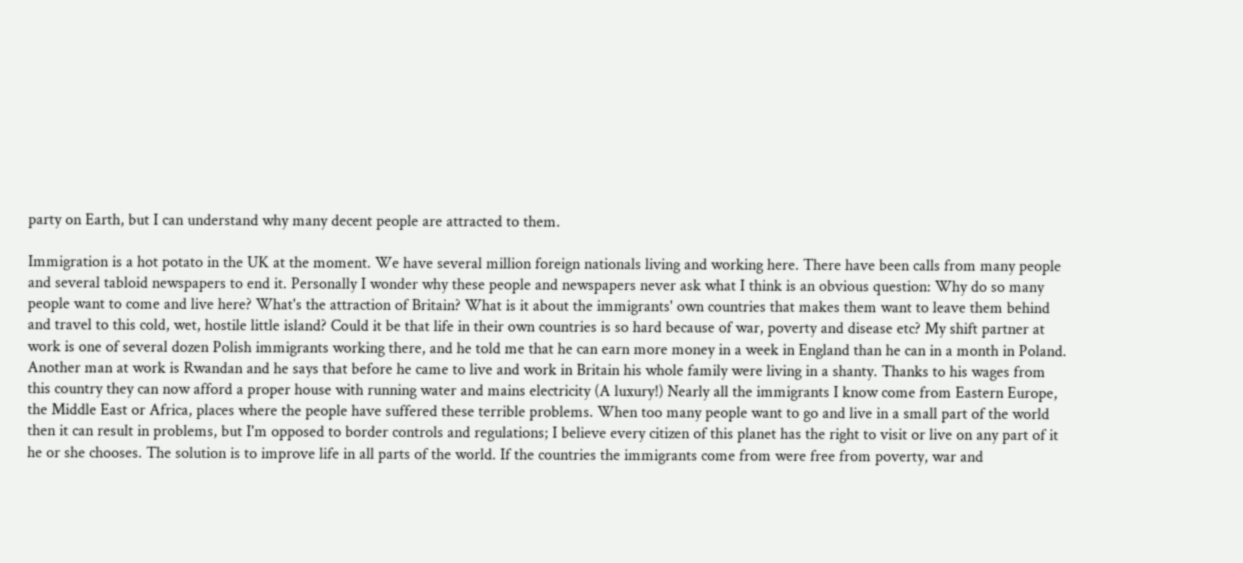party on Earth, but I can understand why many decent people are attracted to them.

Immigration is a hot potato in the UK at the moment. We have several million foreign nationals living and working here. There have been calls from many people and several tabloid newspapers to end it. Personally I wonder why these people and newspapers never ask what I think is an obvious question: Why do so many people want to come and live here? What's the attraction of Britain? What is it about the immigrants' own countries that makes them want to leave them behind and travel to this cold, wet, hostile little island? Could it be that life in their own countries is so hard because of war, poverty and disease etc? My shift partner at work is one of several dozen Polish immigrants working there, and he told me that he can earn more money in a week in England than he can in a month in Poland. Another man at work is Rwandan and he says that before he came to live and work in Britain his whole family were living in a shanty. Thanks to his wages from this country they can now afford a proper house with running water and mains electricity (A luxury!) Nearly all the immigrants I know come from Eastern Europe, the Middle East or Africa, places where the people have suffered these terrible problems. When too many people want to go and live in a small part of the world then it can result in problems, but I'm opposed to border controls and regulations; I believe every citizen of this planet has the right to visit or live on any part of it he or she chooses. The solution is to improve life in all parts of the world. If the countries the immigrants come from were free from poverty, war and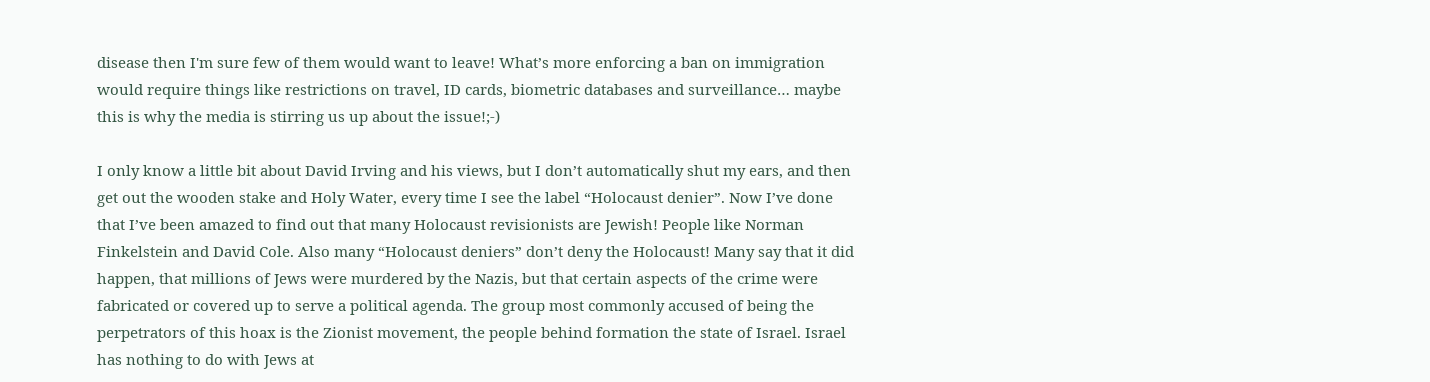disease then I'm sure few of them would want to leave! What’s more enforcing a ban on immigration would require things like restrictions on travel, ID cards, biometric databases and surveillance… maybe this is why the media is stirring us up about the issue!;-)

I only know a little bit about David Irving and his views, but I don’t automatically shut my ears, and then get out the wooden stake and Holy Water, every time I see the label “Holocaust denier”. Now I’ve done that I’ve been amazed to find out that many Holocaust revisionists are Jewish! People like Norman Finkelstein and David Cole. Also many “Holocaust deniers” don’t deny the Holocaust! Many say that it did happen, that millions of Jews were murdered by the Nazis, but that certain aspects of the crime were fabricated or covered up to serve a political agenda. The group most commonly accused of being the perpetrators of this hoax is the Zionist movement, the people behind formation the state of Israel. Israel has nothing to do with Jews at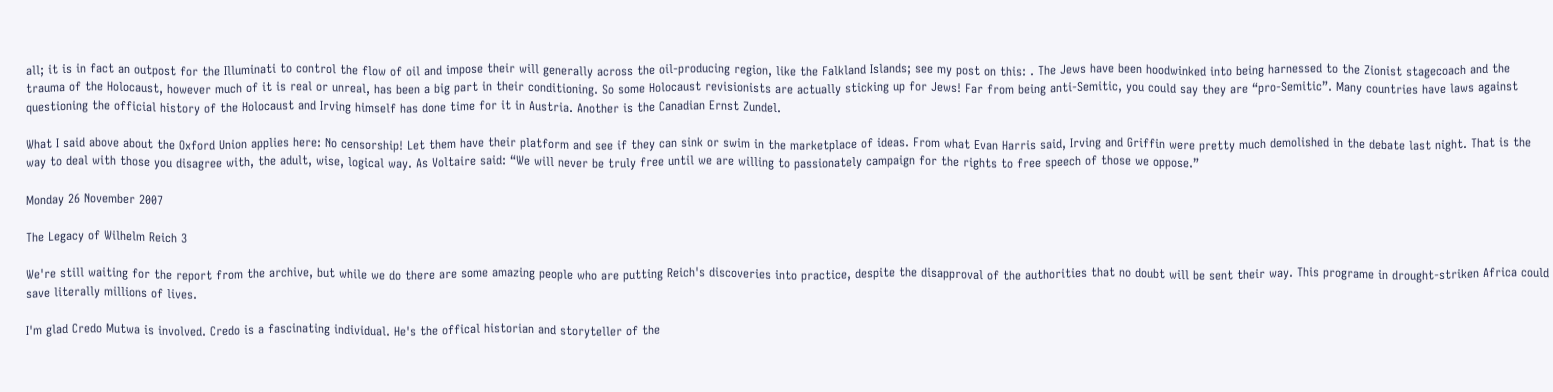all; it is in fact an outpost for the Illuminati to control the flow of oil and impose their will generally across the oil-producing region, like the Falkland Islands; see my post on this: . The Jews have been hoodwinked into being harnessed to the Zionist stagecoach and the trauma of the Holocaust, however much of it is real or unreal, has been a big part in their conditioning. So some Holocaust revisionists are actually sticking up for Jews! Far from being anti-Semitic, you could say they are “pro-Semitic”. Many countries have laws against questioning the official history of the Holocaust and Irving himself has done time for it in Austria. Another is the Canadian Ernst Zundel.

What I said above about the Oxford Union applies here: No censorship! Let them have their platform and see if they can sink or swim in the marketplace of ideas. From what Evan Harris said, Irving and Griffin were pretty much demolished in the debate last night. That is the way to deal with those you disagree with, the adult, wise, logical way. As Voltaire said: “We will never be truly free until we are willing to passionately campaign for the rights to free speech of those we oppose.”

Monday 26 November 2007

The Legacy of Wilhelm Reich 3

We're still waiting for the report from the archive, but while we do there are some amazing people who are putting Reich's discoveries into practice, despite the disapproval of the authorities that no doubt will be sent their way. This programe in drought-striken Africa could save literally millions of lives.

I'm glad Credo Mutwa is involved. Credo is a fascinating individual. He's the offical historian and storyteller of the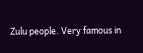Zulu people. Very famous in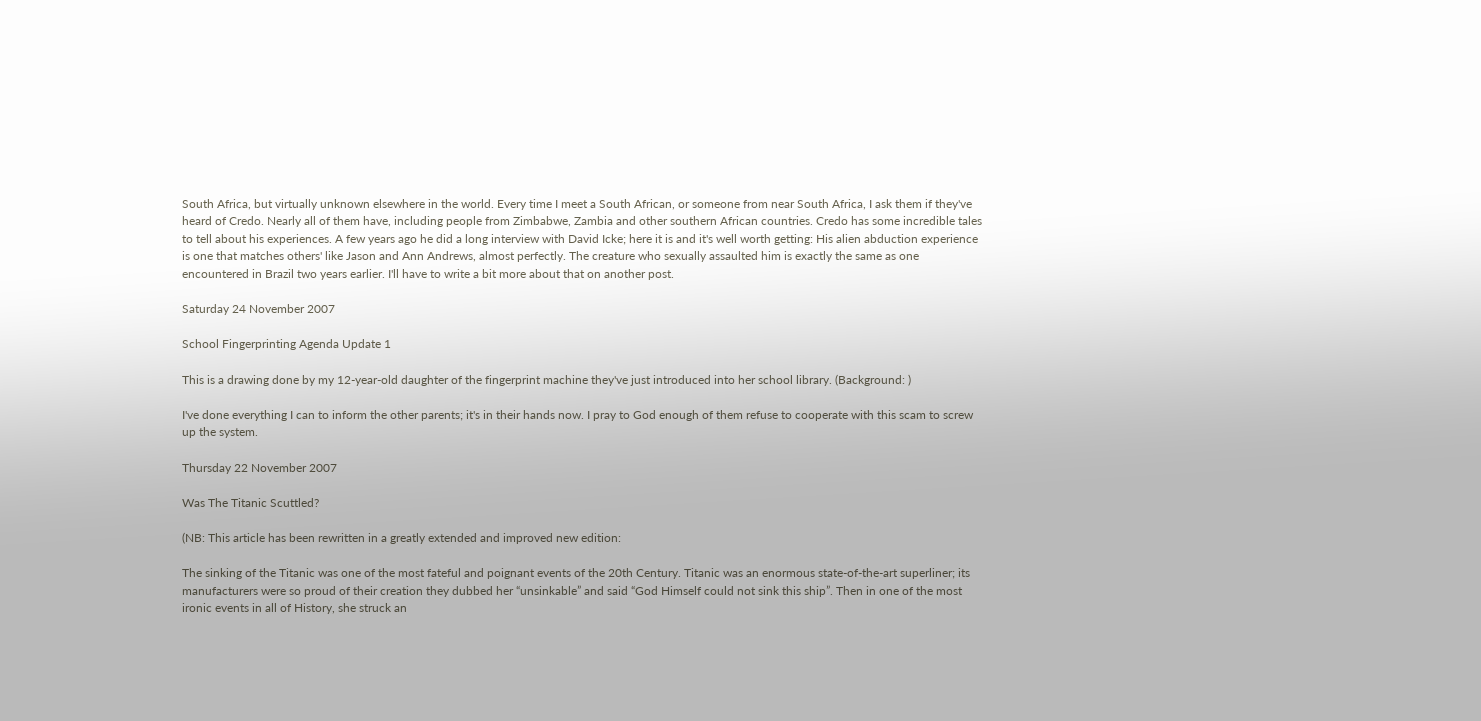South Africa, but virtually unknown elsewhere in the world. Every time I meet a South African, or someone from near South Africa, I ask them if they've heard of Credo. Nearly all of them have, including people from Zimbabwe, Zambia and other southern African countries. Credo has some incredible tales to tell about his experiences. A few years ago he did a long interview with David Icke; here it is and it's well worth getting: His alien abduction experience is one that matches others' like Jason and Ann Andrews, almost perfectly. The creature who sexually assaulted him is exactly the same as one encountered in Brazil two years earlier. I'll have to write a bit more about that on another post.

Saturday 24 November 2007

School Fingerprinting Agenda Update 1

This is a drawing done by my 12-year-old daughter of the fingerprint machine they've just introduced into her school library. (Background: )

I've done everything I can to inform the other parents; it's in their hands now. I pray to God enough of them refuse to cooperate with this scam to screw up the system.

Thursday 22 November 2007

Was The Titanic Scuttled?

(NB: This article has been rewritten in a greatly extended and improved new edition:

The sinking of the Titanic was one of the most fateful and poignant events of the 20th Century. Titanic was an enormous state-of-the-art superliner; its manufacturers were so proud of their creation they dubbed her “unsinkable” and said “God Himself could not sink this ship”. Then in one of the most ironic events in all of History, she struck an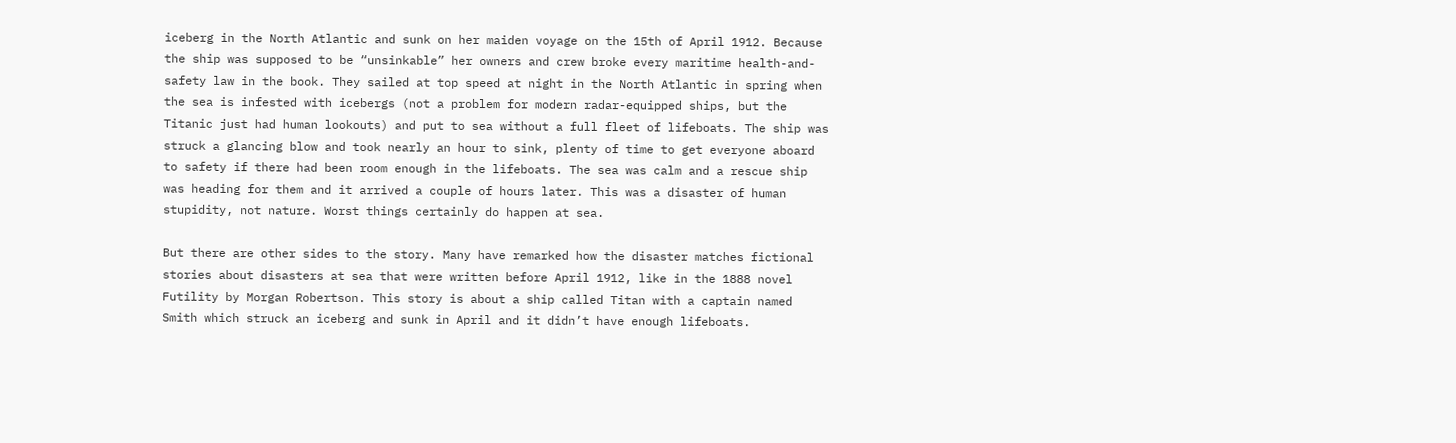iceberg in the North Atlantic and sunk on her maiden voyage on the 15th of April 1912. Because the ship was supposed to be “unsinkable” her owners and crew broke every maritime health-and-safety law in the book. They sailed at top speed at night in the North Atlantic in spring when the sea is infested with icebergs (not a problem for modern radar-equipped ships, but the Titanic just had human lookouts) and put to sea without a full fleet of lifeboats. The ship was struck a glancing blow and took nearly an hour to sink, plenty of time to get everyone aboard to safety if there had been room enough in the lifeboats. The sea was calm and a rescue ship was heading for them and it arrived a couple of hours later. This was a disaster of human stupidity, not nature. Worst things certainly do happen at sea.

But there are other sides to the story. Many have remarked how the disaster matches fictional stories about disasters at sea that were written before April 1912, like in the 1888 novel Futility by Morgan Robertson. This story is about a ship called Titan with a captain named Smith which struck an iceberg and sunk in April and it didn’t have enough lifeboats.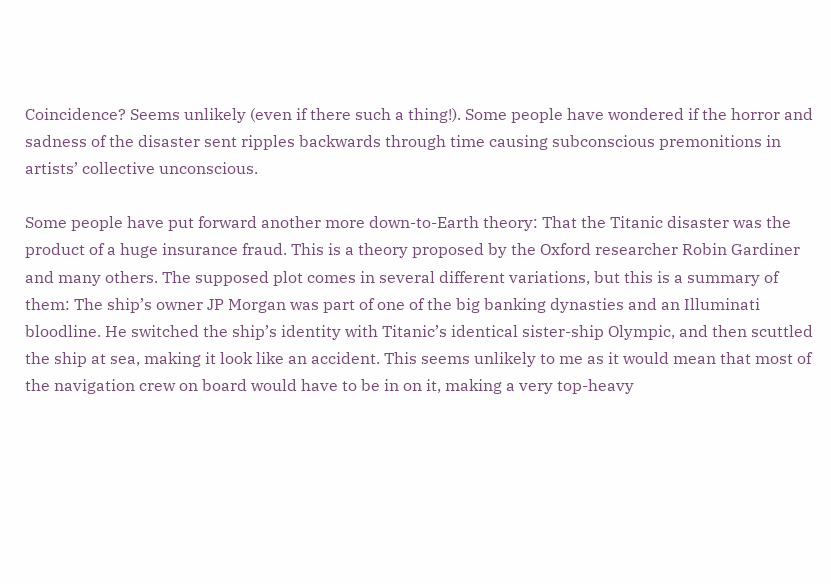Coincidence? Seems unlikely (even if there such a thing!). Some people have wondered if the horror and sadness of the disaster sent ripples backwards through time causing subconscious premonitions in artists’ collective unconscious.

Some people have put forward another more down-to-Earth theory: That the Titanic disaster was the product of a huge insurance fraud. This is a theory proposed by the Oxford researcher Robin Gardiner and many others. The supposed plot comes in several different variations, but this is a summary of them: The ship’s owner JP Morgan was part of one of the big banking dynasties and an Illuminati bloodline. He switched the ship’s identity with Titanic’s identical sister-ship Olympic, and then scuttled the ship at sea, making it look like an accident. This seems unlikely to me as it would mean that most of the navigation crew on board would have to be in on it, making a very top-heavy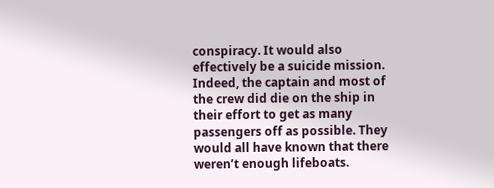conspiracy. It would also effectively be a suicide mission. Indeed, the captain and most of the crew did die on the ship in their effort to get as many passengers off as possible. They would all have known that there weren’t enough lifeboats.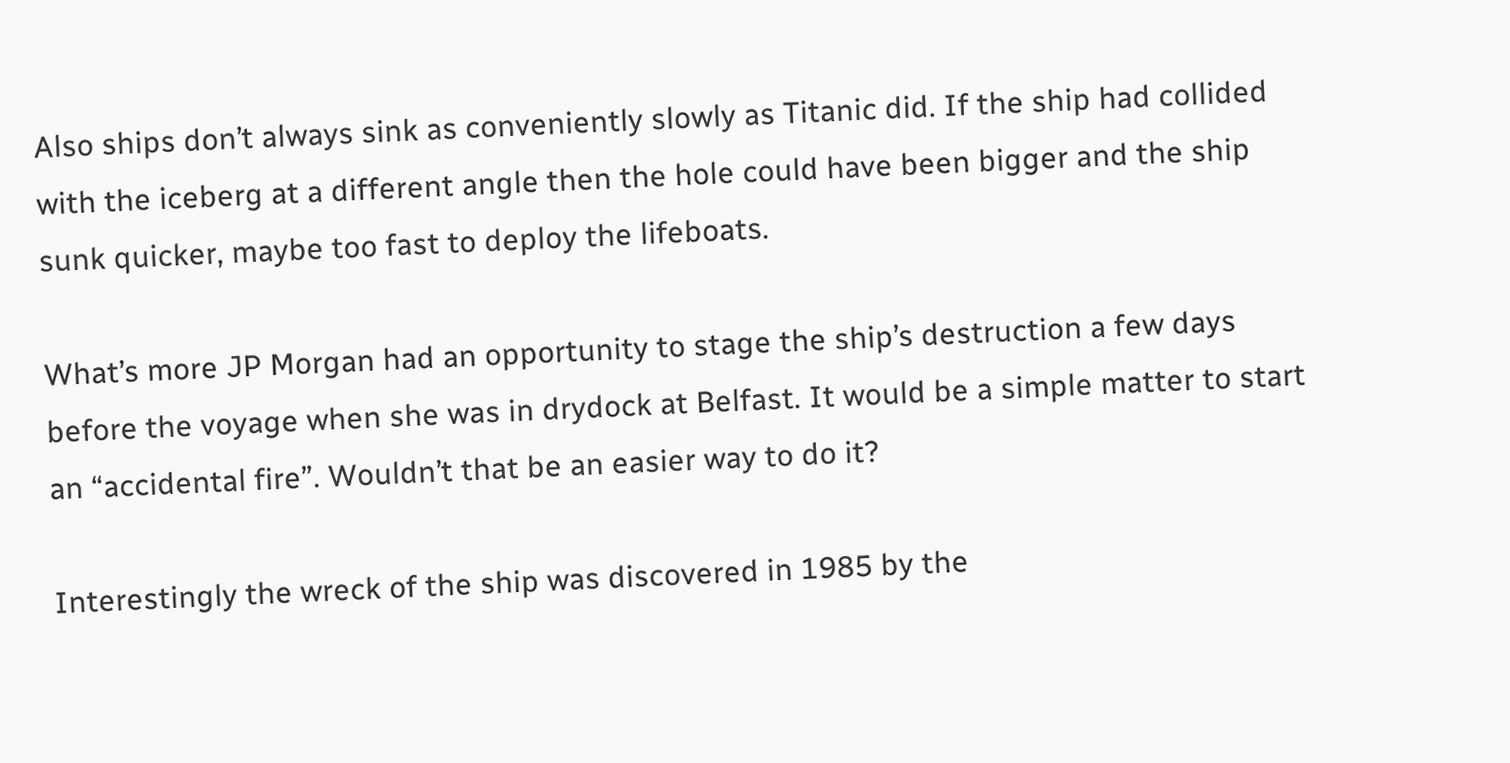Also ships don’t always sink as conveniently slowly as Titanic did. If the ship had collided with the iceberg at a different angle then the hole could have been bigger and the ship sunk quicker, maybe too fast to deploy the lifeboats.

What’s more JP Morgan had an opportunity to stage the ship’s destruction a few days before the voyage when she was in drydock at Belfast. It would be a simple matter to start an “accidental fire”. Wouldn’t that be an easier way to do it?

Interestingly the wreck of the ship was discovered in 1985 by the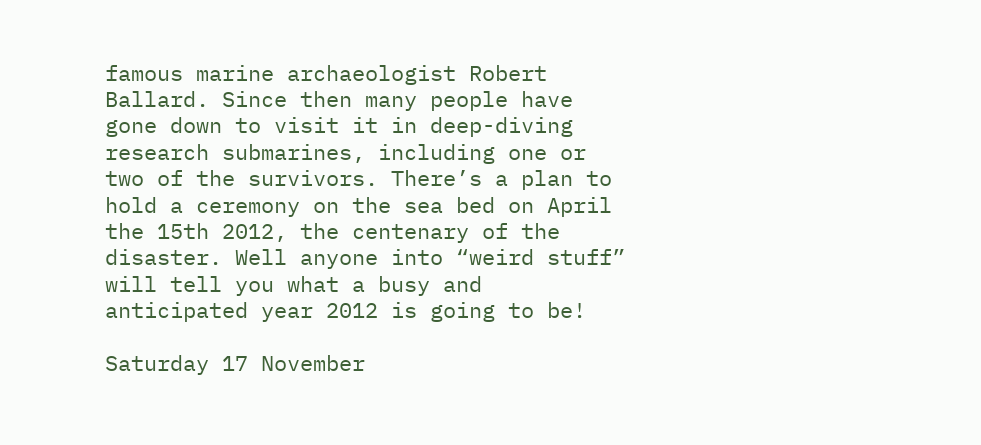famous marine archaeologist Robert Ballard. Since then many people have gone down to visit it in deep-diving research submarines, including one or two of the survivors. There’s a plan to hold a ceremony on the sea bed on April the 15th 2012, the centenary of the disaster. Well anyone into “weird stuff” will tell you what a busy and anticipated year 2012 is going to be!

Saturday 17 November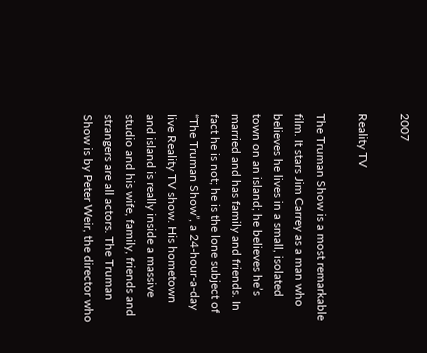2007

Reality TV

The Truman Show is a most remarkable film. It stars Jim Carrey as a man who believes he lives in a small, isolated town on an island; he believes he’s married and has family and friends. In fact he is not; he is the lone subject of “The Truman Show”, a 24-hour-a-day live Reality TV show. His hometown and island is really inside a massive studio and his wife, family, friends and strangers are all actors. The Truman Show is by Peter Weir, the director who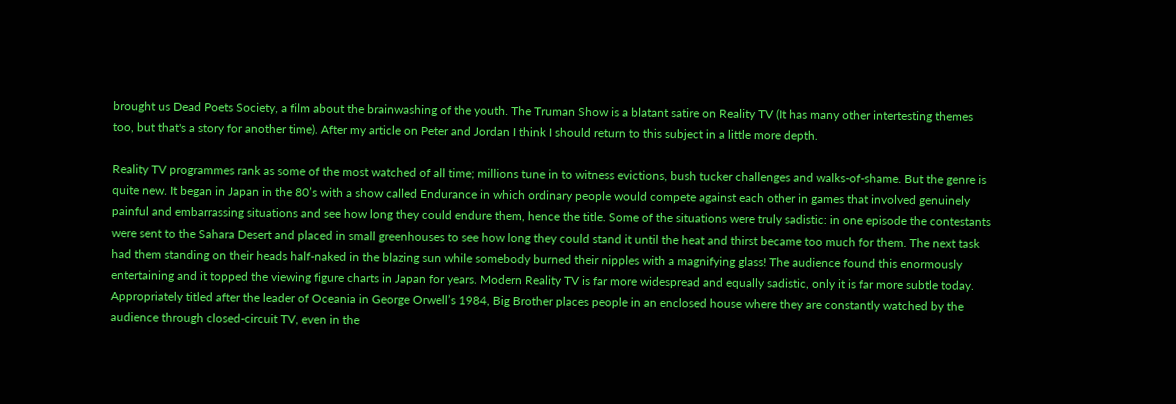brought us Dead Poets Society, a film about the brainwashing of the youth. The Truman Show is a blatant satire on Reality TV (It has many other intertesting themes too, but that's a story for another time). After my article on Peter and Jordan I think I should return to this subject in a little more depth.

Reality TV programmes rank as some of the most watched of all time; millions tune in to witness evictions, bush tucker challenges and walks-of-shame. But the genre is quite new. It began in Japan in the 80’s with a show called Endurance in which ordinary people would compete against each other in games that involved genuinely painful and embarrassing situations and see how long they could endure them, hence the title. Some of the situations were truly sadistic: in one episode the contestants were sent to the Sahara Desert and placed in small greenhouses to see how long they could stand it until the heat and thirst became too much for them. The next task had them standing on their heads half-naked in the blazing sun while somebody burned their nipples with a magnifying glass! The audience found this enormously entertaining and it topped the viewing figure charts in Japan for years. Modern Reality TV is far more widespread and equally sadistic, only it is far more subtle today. Appropriately titled after the leader of Oceania in George Orwell’s 1984, Big Brother places people in an enclosed house where they are constantly watched by the audience through closed-circuit TV, even in the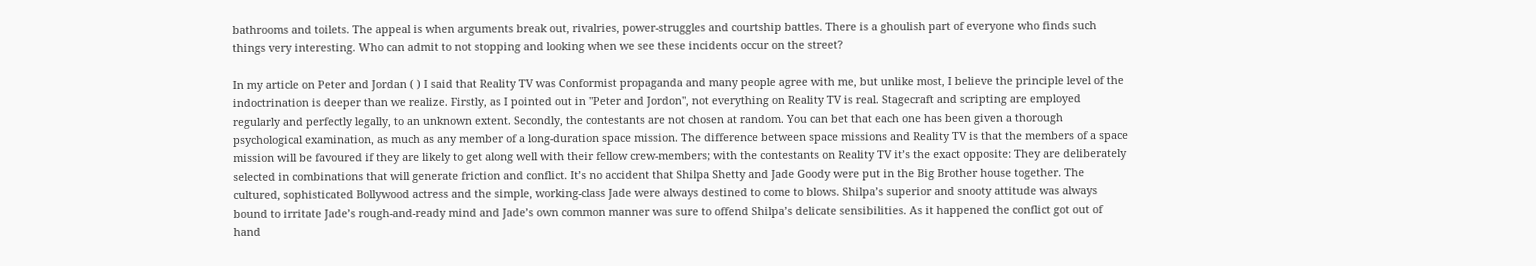bathrooms and toilets. The appeal is when arguments break out, rivalries, power-struggles and courtship battles. There is a ghoulish part of everyone who finds such things very interesting. Who can admit to not stopping and looking when we see these incidents occur on the street?

In my article on Peter and Jordan ( ) I said that Reality TV was Conformist propaganda and many people agree with me, but unlike most, I believe the principle level of the indoctrination is deeper than we realize. Firstly, as I pointed out in "Peter and Jordon", not everything on Reality TV is real. Stagecraft and scripting are employed regularly and perfectly legally, to an unknown extent. Secondly, the contestants are not chosen at random. You can bet that each one has been given a thorough psychological examination, as much as any member of a long-duration space mission. The difference between space missions and Reality TV is that the members of a space mission will be favoured if they are likely to get along well with their fellow crew-members; with the contestants on Reality TV it’s the exact opposite: They are deliberately selected in combinations that will generate friction and conflict. It’s no accident that Shilpa Shetty and Jade Goody were put in the Big Brother house together. The cultured, sophisticated Bollywood actress and the simple, working-class Jade were always destined to come to blows. Shilpa’s superior and snooty attitude was always bound to irritate Jade’s rough-and-ready mind and Jade’s own common manner was sure to offend Shilpa’s delicate sensibilities. As it happened the conflict got out of hand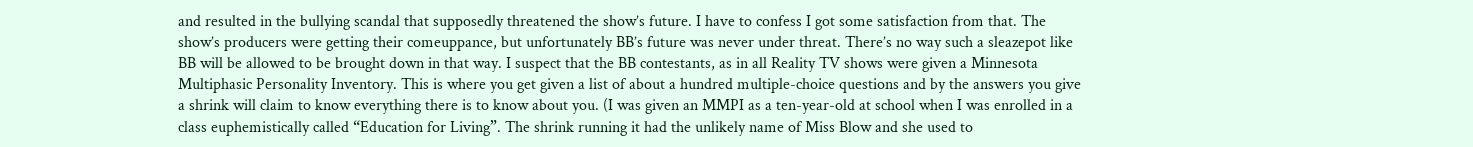and resulted in the bullying scandal that supposedly threatened the show’s future. I have to confess I got some satisfaction from that. The show’s producers were getting their comeuppance, but unfortunately BB’s future was never under threat. There’s no way such a sleazepot like BB will be allowed to be brought down in that way. I suspect that the BB contestants, as in all Reality TV shows were given a Minnesota Multiphasic Personality Inventory. This is where you get given a list of about a hundred multiple-choice questions and by the answers you give a shrink will claim to know everything there is to know about you. (I was given an MMPI as a ten-year-old at school when I was enrolled in a class euphemistically called “Education for Living”. The shrink running it had the unlikely name of Miss Blow and she used to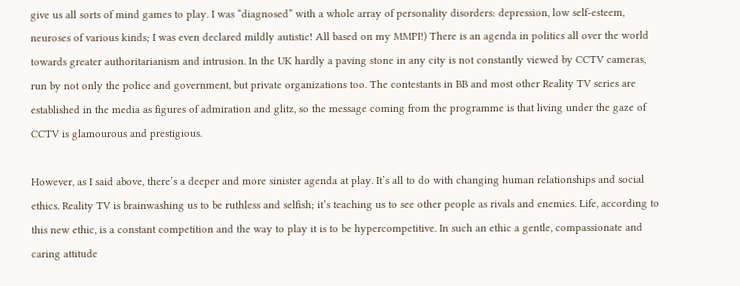give us all sorts of mind games to play. I was “diagnosed” with a whole array of personality disorders: depression, low self-esteem, neuroses of various kinds; I was even declared mildly autistic! All based on my MMPI!) There is an agenda in politics all over the world towards greater authoritarianism and intrusion. In the UK hardly a paving stone in any city is not constantly viewed by CCTV cameras, run by not only the police and government, but private organizations too. The contestants in BB and most other Reality TV series are established in the media as figures of admiration and glitz, so the message coming from the programme is that living under the gaze of CCTV is glamourous and prestigious.

However, as I said above, there’s a deeper and more sinister agenda at play. It’s all to do with changing human relationships and social ethics. Reality TV is brainwashing us to be ruthless and selfish; it’s teaching us to see other people as rivals and enemies. Life, according to this new ethic, is a constant competition and the way to play it is to be hypercompetitive. In such an ethic a gentle, compassionate and caring attitude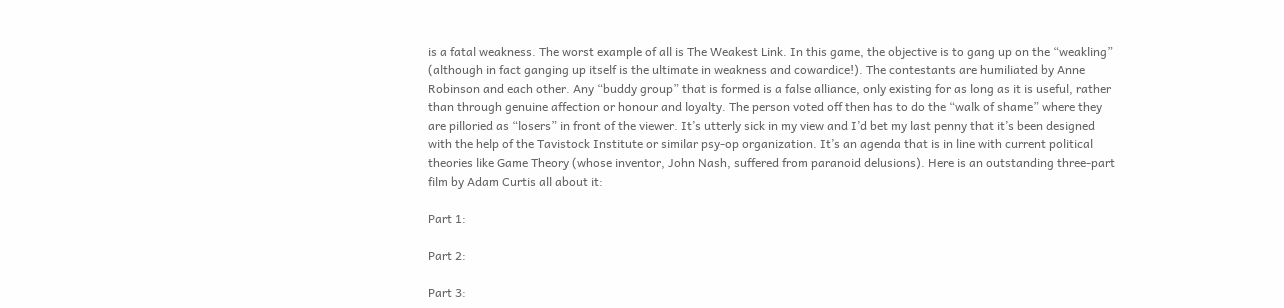is a fatal weakness. The worst example of all is The Weakest Link. In this game, the objective is to gang up on the “weakling” (although in fact ganging up itself is the ultimate in weakness and cowardice!). The contestants are humiliated by Anne Robinson and each other. Any “buddy group” that is formed is a false alliance, only existing for as long as it is useful, rather than through genuine affection or honour and loyalty. The person voted off then has to do the “walk of shame” where they are pilloried as “losers” in front of the viewer. It’s utterly sick in my view and I’d bet my last penny that it’s been designed with the help of the Tavistock Institute or similar psy-op organization. It’s an agenda that is in line with current political theories like Game Theory (whose inventor, John Nash, suffered from paranoid delusions). Here is an outstanding three-part film by Adam Curtis all about it:

Part 1:

Part 2:

Part 3: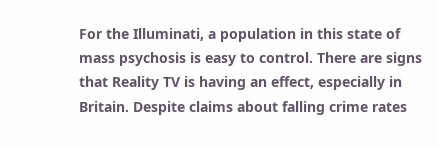For the Illuminati, a population in this state of mass psychosis is easy to control. There are signs that Reality TV is having an effect, especially in Britain. Despite claims about falling crime rates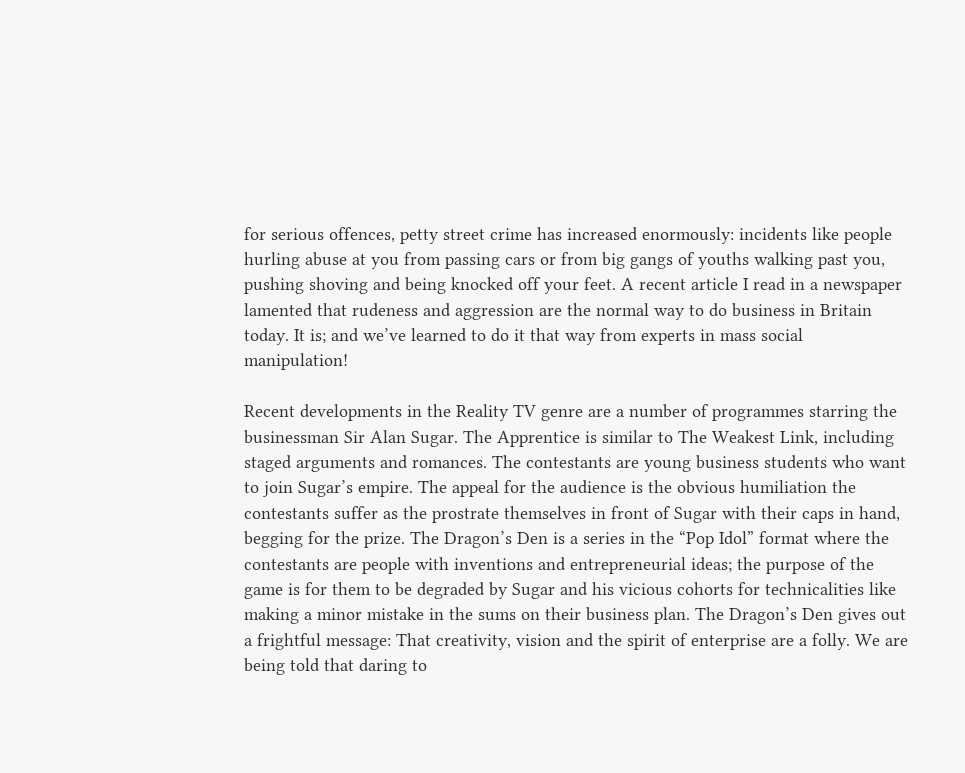for serious offences, petty street crime has increased enormously: incidents like people hurling abuse at you from passing cars or from big gangs of youths walking past you, pushing shoving and being knocked off your feet. A recent article I read in a newspaper lamented that rudeness and aggression are the normal way to do business in Britain today. It is; and we’ve learned to do it that way from experts in mass social manipulation!

Recent developments in the Reality TV genre are a number of programmes starring the businessman Sir Alan Sugar. The Apprentice is similar to The Weakest Link, including staged arguments and romances. The contestants are young business students who want to join Sugar’s empire. The appeal for the audience is the obvious humiliation the contestants suffer as the prostrate themselves in front of Sugar with their caps in hand, begging for the prize. The Dragon’s Den is a series in the “Pop Idol” format where the contestants are people with inventions and entrepreneurial ideas; the purpose of the game is for them to be degraded by Sugar and his vicious cohorts for technicalities like making a minor mistake in the sums on their business plan. The Dragon’s Den gives out a frightful message: That creativity, vision and the spirit of enterprise are a folly. We are being told that daring to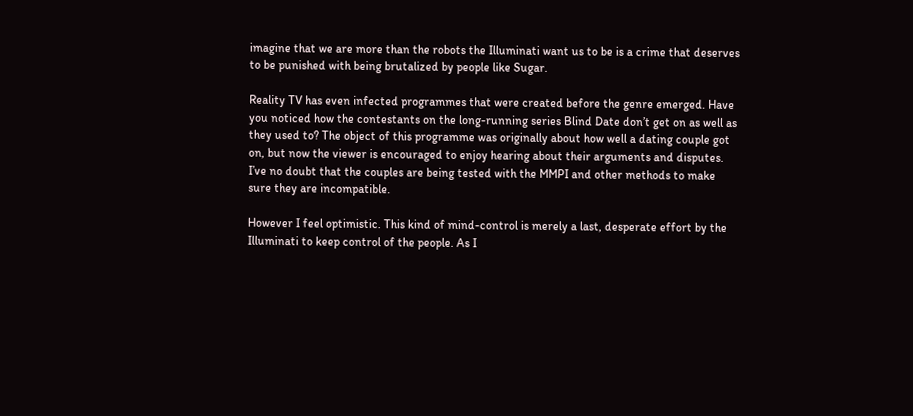imagine that we are more than the robots the Illuminati want us to be is a crime that deserves to be punished with being brutalized by people like Sugar.

Reality TV has even infected programmes that were created before the genre emerged. Have you noticed how the contestants on the long-running series Blind Date don’t get on as well as they used to? The object of this programme was originally about how well a dating couple got on, but now the viewer is encouraged to enjoy hearing about their arguments and disputes. I’ve no doubt that the couples are being tested with the MMPI and other methods to make sure they are incompatible.

However I feel optimistic. This kind of mind-control is merely a last, desperate effort by the Illuminati to keep control of the people. As I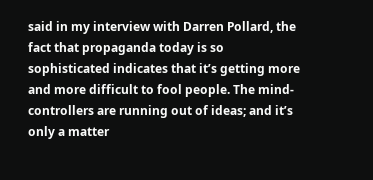said in my interview with Darren Pollard, the fact that propaganda today is so sophisticated indicates that it’s getting more and more difficult to fool people. The mind-controllers are running out of ideas; and it’s only a matter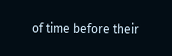of time before their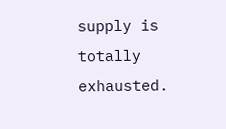supply is totally exhausted.